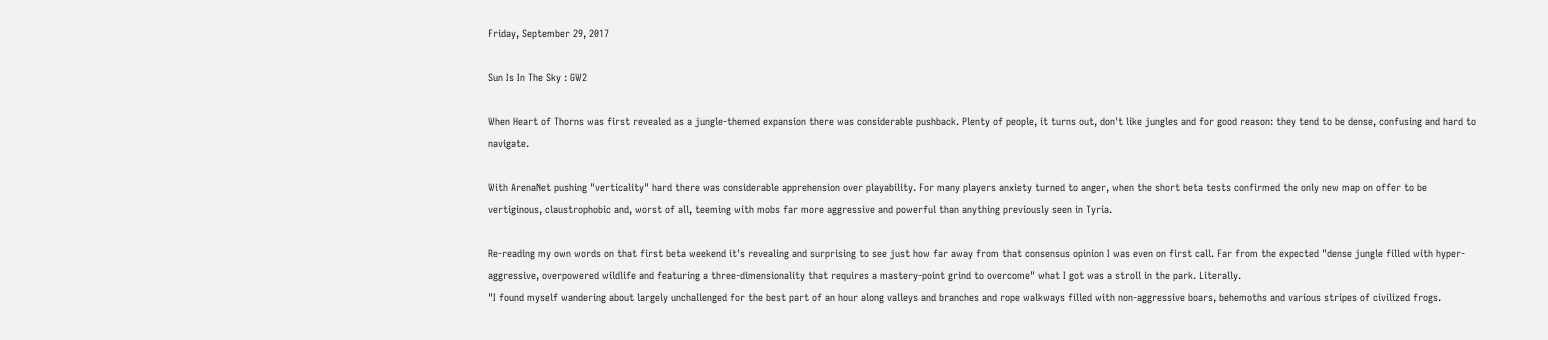Friday, September 29, 2017

Sun Is In The Sky : GW2

When Heart of Thorns was first revealed as a jungle-themed expansion there was considerable pushback. Plenty of people, it turns out, don't like jungles and for good reason: they tend to be dense, confusing and hard to navigate.

With ArenaNet pushing "verticality" hard there was considerable apprehension over playability. For many players anxiety turned to anger, when the short beta tests confirmed the only new map on offer to be vertiginous, claustrophobic and, worst of all, teeming with mobs far more aggressive and powerful than anything previously seen in Tyria.

Re-reading my own words on that first beta weekend it's revealing and surprising to see just how far away from that consensus opinion I was even on first call. Far from the expected "dense jungle filled with hyper-aggressive, overpowered wildlife and featuring a three-dimensionality that requires a mastery-point grind to overcome" what I got was a stroll in the park. Literally.
"I found myself wandering about largely unchallenged for the best part of an hour along valleys and branches and rope walkways filled with non-aggressive boars, behemoths and various stripes of civilized frogs.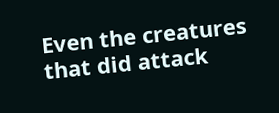Even the creatures that did attack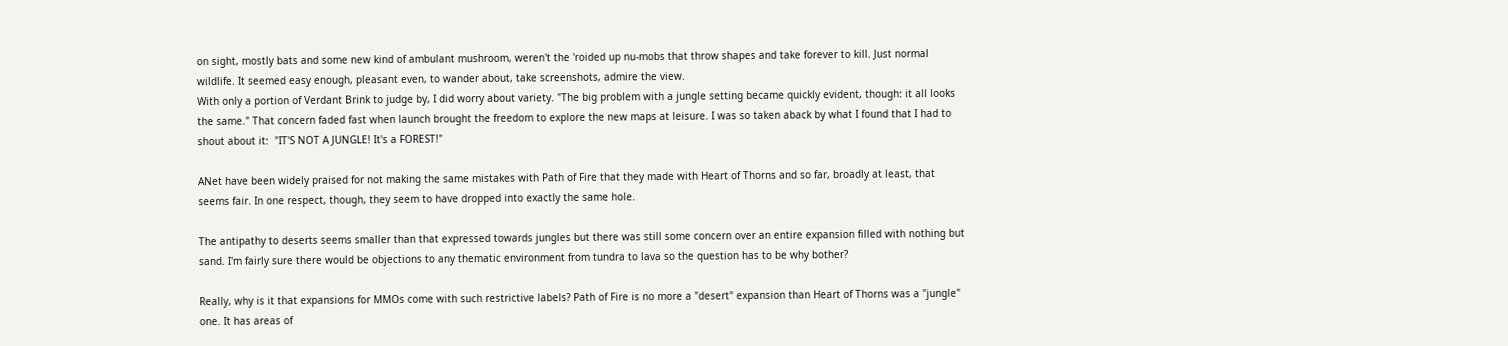on sight, mostly bats and some new kind of ambulant mushroom, weren't the 'roided up nu-mobs that throw shapes and take forever to kill. Just normal wildlife. It seemed easy enough, pleasant even, to wander about, take screenshots, admire the view.
With only a portion of Verdant Brink to judge by, I did worry about variety. "The big problem with a jungle setting became quickly evident, though: it all looks the same." That concern faded fast when launch brought the freedom to explore the new maps at leisure. I was so taken aback by what I found that I had to shout about it:  "IT'S NOT A JUNGLE! It's a FOREST!"

ANet have been widely praised for not making the same mistakes with Path of Fire that they made with Heart of Thorns and so far, broadly at least, that seems fair. In one respect, though, they seem to have dropped into exactly the same hole.

The antipathy to deserts seems smaller than that expressed towards jungles but there was still some concern over an entire expansion filled with nothing but sand. I'm fairly sure there would be objections to any thematic environment from tundra to lava so the question has to be why bother?

Really, why is it that expansions for MMOs come with such restrictive labels? Path of Fire is no more a "desert" expansion than Heart of Thorns was a "jungle" one. It has areas of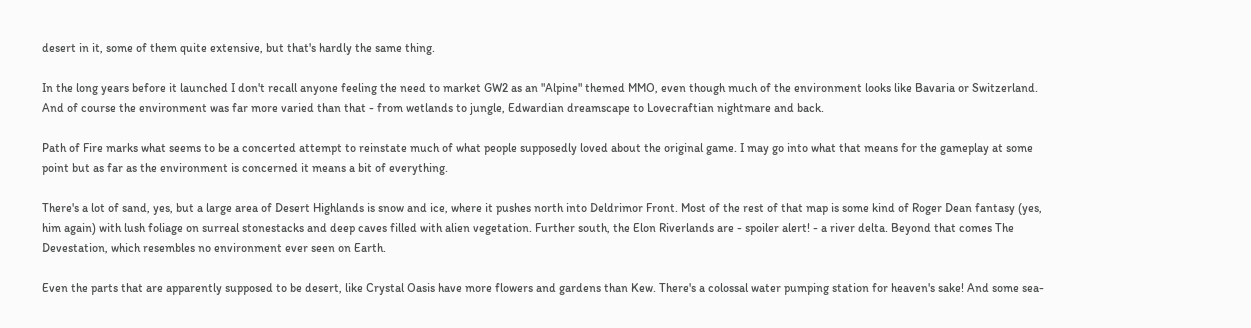desert in it, some of them quite extensive, but that's hardly the same thing.

In the long years before it launched I don't recall anyone feeling the need to market GW2 as an "Alpine" themed MMO, even though much of the environment looks like Bavaria or Switzerland. And of course the environment was far more varied than that - from wetlands to jungle, Edwardian dreamscape to Lovecraftian nightmare and back.

Path of Fire marks what seems to be a concerted attempt to reinstate much of what people supposedly loved about the original game. I may go into what that means for the gameplay at some point but as far as the environment is concerned it means a bit of everything.

There's a lot of sand, yes, but a large area of Desert Highlands is snow and ice, where it pushes north into Deldrimor Front. Most of the rest of that map is some kind of Roger Dean fantasy (yes, him again) with lush foliage on surreal stonestacks and deep caves filled with alien vegetation. Further south, the Elon Riverlands are - spoiler alert! - a river delta. Beyond that comes The Devestation, which resembles no environment ever seen on Earth.

Even the parts that are apparently supposed to be desert, like Crystal Oasis have more flowers and gardens than Kew. There's a colossal water pumping station for heaven's sake! And some sea-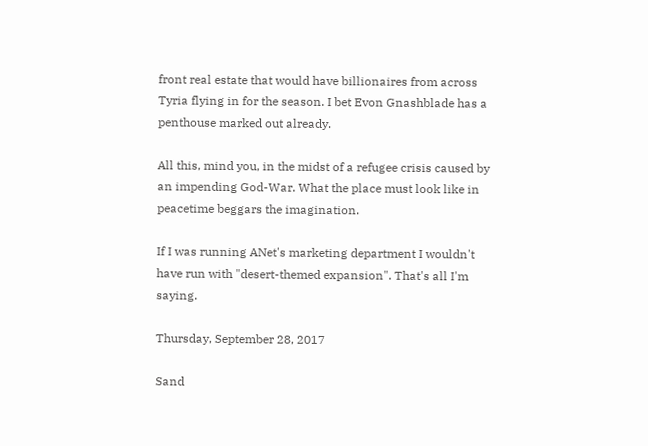front real estate that would have billionaires from across Tyria flying in for the season. I bet Evon Gnashblade has a penthouse marked out already.

All this, mind you, in the midst of a refugee crisis caused by an impending God-War. What the place must look like in peacetime beggars the imagination.

If I was running ANet's marketing department I wouldn't have run with "desert-themed expansion". That's all I'm saying.

Thursday, September 28, 2017

Sand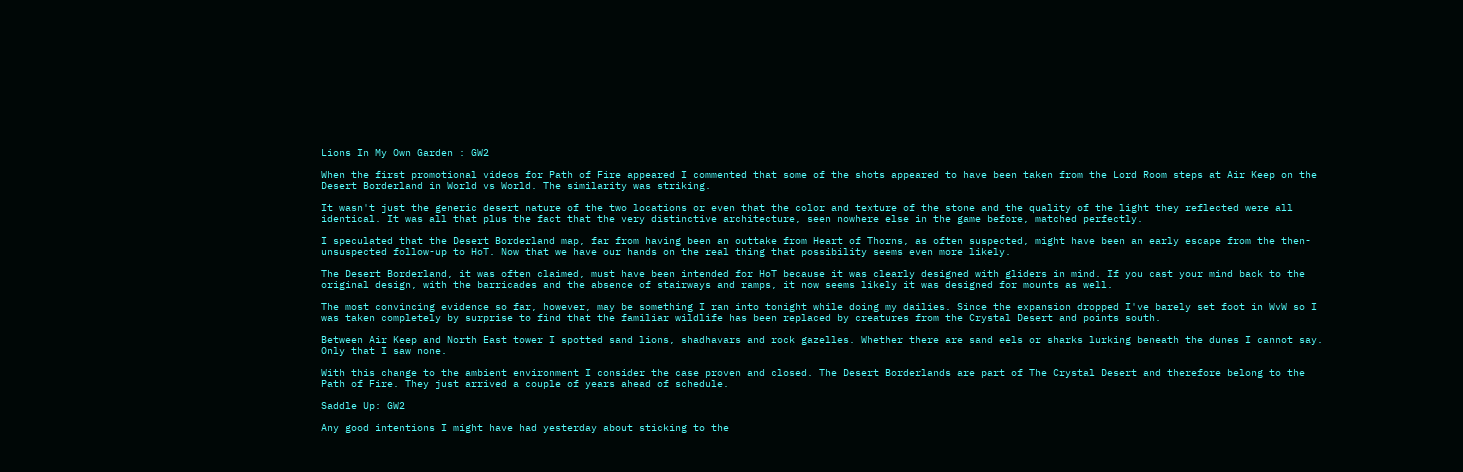Lions In My Own Garden : GW2

When the first promotional videos for Path of Fire appeared I commented that some of the shots appeared to have been taken from the Lord Room steps at Air Keep on the Desert Borderland in World vs World. The similarity was striking.

It wasn't just the generic desert nature of the two locations or even that the color and texture of the stone and the quality of the light they reflected were all identical. It was all that plus the fact that the very distinctive architecture, seen nowhere else in the game before, matched perfectly.

I speculated that the Desert Borderland map, far from having been an outtake from Heart of Thorns, as often suspected, might have been an early escape from the then-unsuspected follow-up to HoT. Now that we have our hands on the real thing that possibility seems even more likely.

The Desert Borderland, it was often claimed, must have been intended for HoT because it was clearly designed with gliders in mind. If you cast your mind back to the original design, with the barricades and the absence of stairways and ramps, it now seems likely it was designed for mounts as well.

The most convincing evidence so far, however, may be something I ran into tonight while doing my dailies. Since the expansion dropped I've barely set foot in WvW so I was taken completely by surprise to find that the familiar wildlife has been replaced by creatures from the Crystal Desert and points south.

Between Air Keep and North East tower I spotted sand lions, shadhavars and rock gazelles. Whether there are sand eels or sharks lurking beneath the dunes I cannot say. Only that I saw none.

With this change to the ambient environment I consider the case proven and closed. The Desert Borderlands are part of The Crystal Desert and therefore belong to the Path of Fire. They just arrived a couple of years ahead of schedule.

Saddle Up: GW2

Any good intentions I might have had yesterday about sticking to the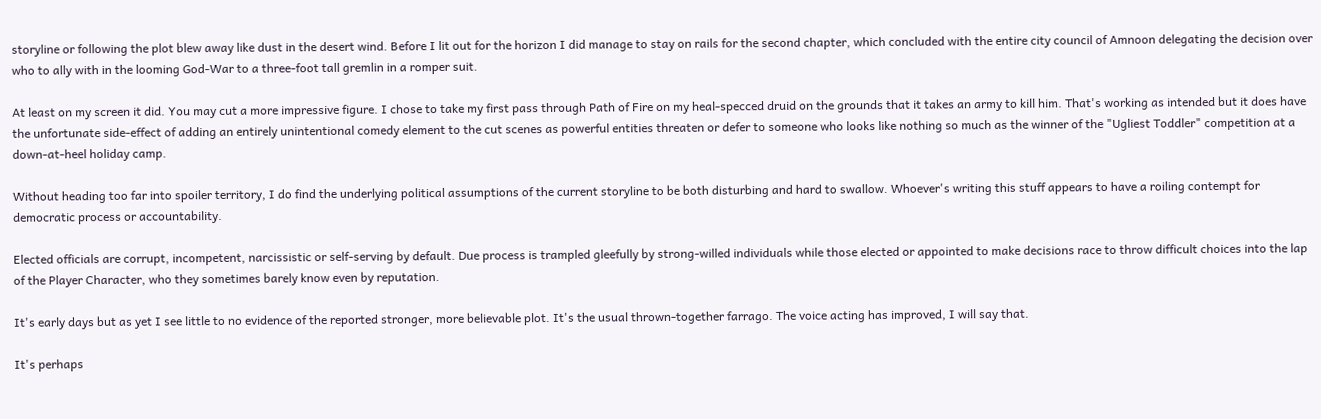storyline or following the plot blew away like dust in the desert wind. Before I lit out for the horizon I did manage to stay on rails for the second chapter, which concluded with the entire city council of Amnoon delegating the decision over who to ally with in the looming God-War to a three-foot tall gremlin in a romper suit.

At least on my screen it did. You may cut a more impressive figure. I chose to take my first pass through Path of Fire on my heal-specced druid on the grounds that it takes an army to kill him. That's working as intended but it does have the unfortunate side-effect of adding an entirely unintentional comedy element to the cut scenes as powerful entities threaten or defer to someone who looks like nothing so much as the winner of the "Ugliest Toddler" competition at a down-at-heel holiday camp.

Without heading too far into spoiler territory, I do find the underlying political assumptions of the current storyline to be both disturbing and hard to swallow. Whoever's writing this stuff appears to have a roiling contempt for democratic process or accountability.

Elected officials are corrupt, incompetent, narcissistic or self-serving by default. Due process is trampled gleefully by strong-willed individuals while those elected or appointed to make decisions race to throw difficult choices into the lap of the Player Character, who they sometimes barely know even by reputation.

It's early days but as yet I see little to no evidence of the reported stronger, more believable plot. It's the usual thrown-together farrago. The voice acting has improved, I will say that.

It's perhaps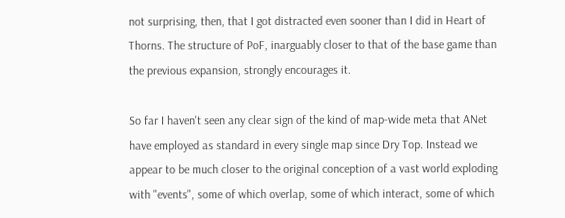not surprising, then, that I got distracted even sooner than I did in Heart of Thorns. The structure of PoF, inarguably closer to that of the base game than the previous expansion, strongly encourages it.

So far I haven't seen any clear sign of the kind of map-wide meta that ANet have employed as standard in every single map since Dry Top. Instead we appear to be much closer to the original conception of a vast world exploding with "events", some of which overlap, some of which interact, some of which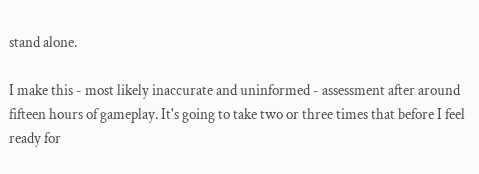stand alone.

I make this - most likely inaccurate and uninformed - assessment after around fifteen hours of gameplay. It's going to take two or three times that before I feel ready for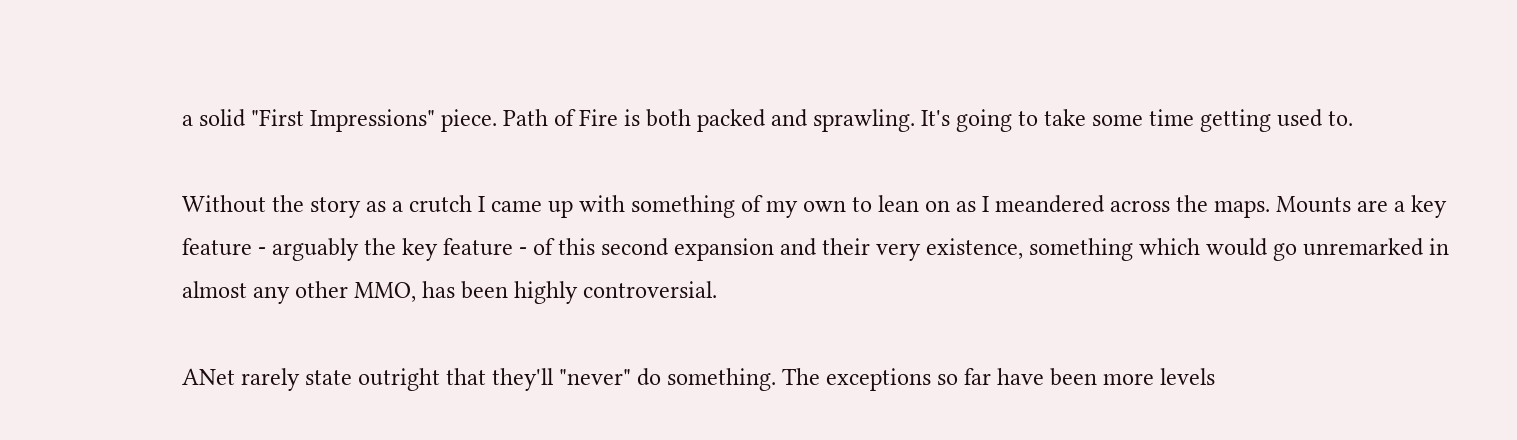a solid "First Impressions" piece. Path of Fire is both packed and sprawling. It's going to take some time getting used to.

Without the story as a crutch I came up with something of my own to lean on as I meandered across the maps. Mounts are a key feature - arguably the key feature - of this second expansion and their very existence, something which would go unremarked in almost any other MMO, has been highly controversial.

ANet rarely state outright that they'll "never" do something. The exceptions so far have been more levels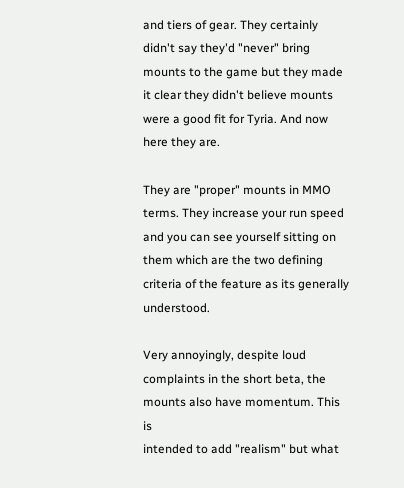and tiers of gear. They certainly didn't say they'd "never" bring mounts to the game but they made it clear they didn't believe mounts were a good fit for Tyria. And now here they are.

They are "proper" mounts in MMO terms. They increase your run speed and you can see yourself sitting on them which are the two defining criteria of the feature as its generally understood.

Very annoyingly, despite loud complaints in the short beta, the mounts also have momentum. This is
intended to add "realism" but what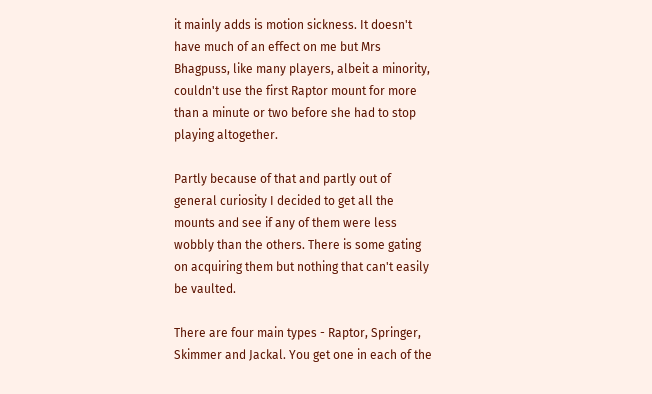it mainly adds is motion sickness. It doesn't have much of an effect on me but Mrs Bhagpuss, like many players, albeit a minority, couldn't use the first Raptor mount for more than a minute or two before she had to stop playing altogether.

Partly because of that and partly out of general curiosity I decided to get all the mounts and see if any of them were less wobbly than the others. There is some gating on acquiring them but nothing that can't easily be vaulted.

There are four main types - Raptor, Springer, Skimmer and Jackal. You get one in each of the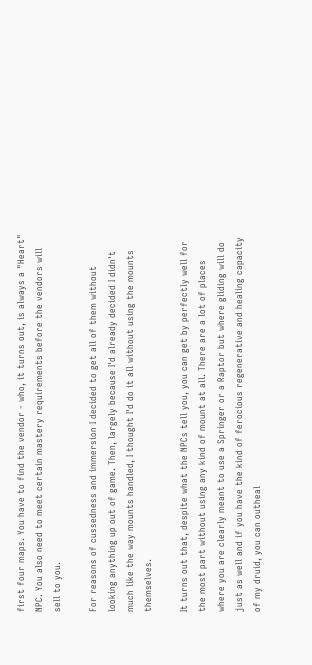first four maps. You have to find the vendor - who, it turns out, is always a "Heart" NPC. You also need to meet certain mastery requirements before the vendors will sell to you.

For reasons of cussedness and immersion I decided to get all of them without looking anything up out of game. Then, largely because I'd already decided I didn't much like the way mounts handled, I thought I'd do it all without using the mounts themselves.

It turns out that, despite what the NPCs tell you, you can get by perfectly well for the most part without using any kind of mount at all. There are a lot of places where you are clearly meant to use a Springer or a Raptor but where gliding will do just as well and if you have the kind of ferocious regenerative and healing capacity of my druid, you can outheal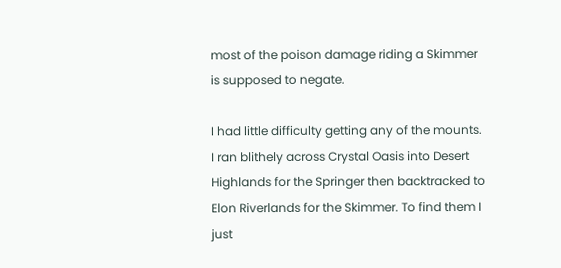most of the poison damage riding a Skimmer is supposed to negate.

I had little difficulty getting any of the mounts. I ran blithely across Crystal Oasis into Desert Highlands for the Springer then backtracked to Elon Riverlands for the Skimmer. To find them I just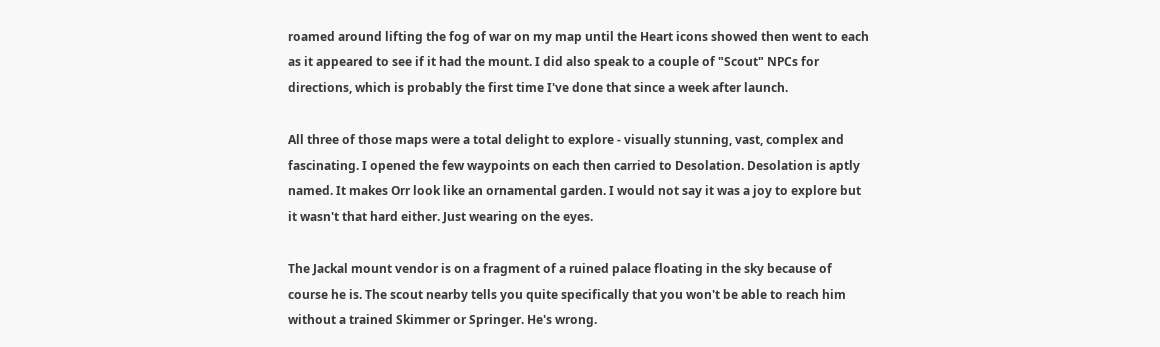roamed around lifting the fog of war on my map until the Heart icons showed then went to each as it appeared to see if it had the mount. I did also speak to a couple of "Scout" NPCs for directions, which is probably the first time I've done that since a week after launch.

All three of those maps were a total delight to explore - visually stunning, vast, complex and fascinating. I opened the few waypoints on each then carried to Desolation. Desolation is aptly named. It makes Orr look like an ornamental garden. I would not say it was a joy to explore but it wasn't that hard either. Just wearing on the eyes.

The Jackal mount vendor is on a fragment of a ruined palace floating in the sky because of course he is. The scout nearby tells you quite specifically that you won't be able to reach him without a trained Skimmer or Springer. He's wrong.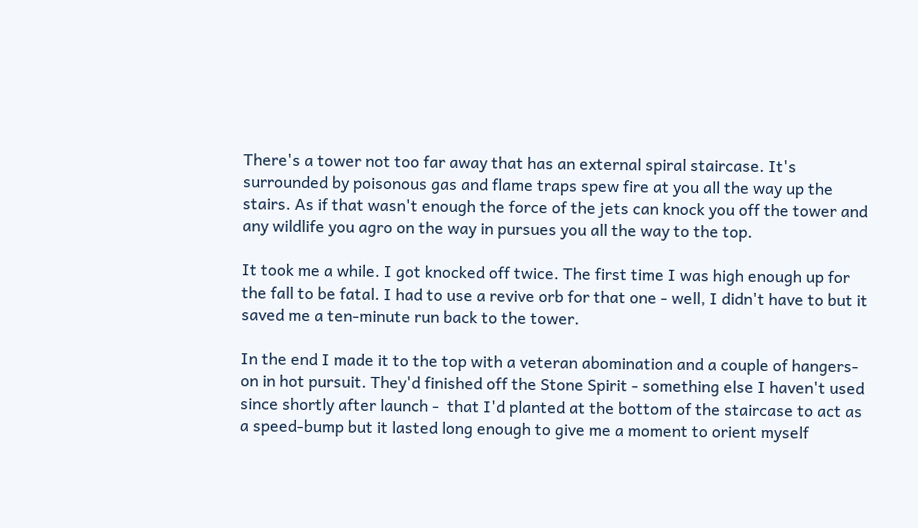There's a tower not too far away that has an external spiral staircase. It's surrounded by poisonous gas and flame traps spew fire at you all the way up the stairs. As if that wasn't enough the force of the jets can knock you off the tower and any wildlife you agro on the way in pursues you all the way to the top.

It took me a while. I got knocked off twice. The first time I was high enough up for the fall to be fatal. I had to use a revive orb for that one - well, I didn't have to but it saved me a ten-minute run back to the tower.

In the end I made it to the top with a veteran abomination and a couple of hangers-on in hot pursuit. They'd finished off the Stone Spirit - something else I haven't used since shortly after launch -  that I'd planted at the bottom of the staircase to act as a speed-bump but it lasted long enough to give me a moment to orient myself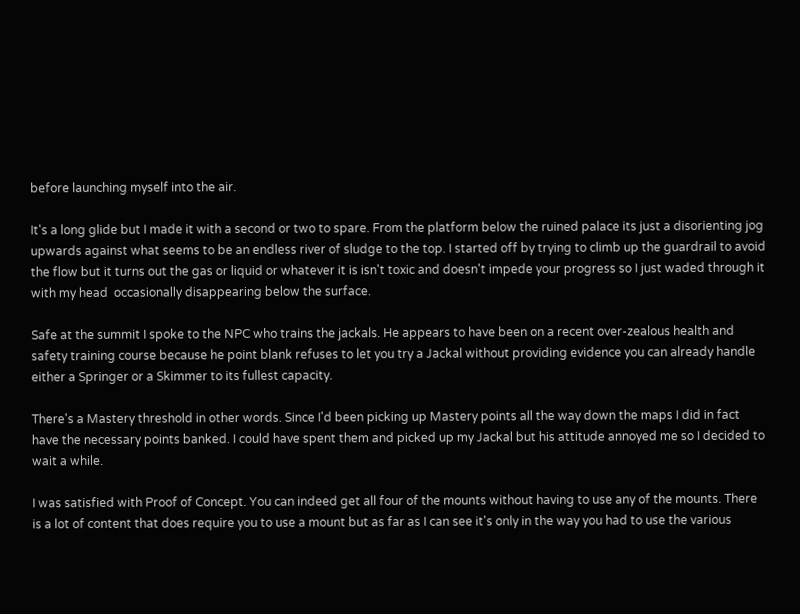before launching myself into the air.

It's a long glide but I made it with a second or two to spare. From the platform below the ruined palace its just a disorienting jog upwards against what seems to be an endless river of sludge to the top. I started off by trying to climb up the guardrail to avoid the flow but it turns out the gas or liquid or whatever it is isn't toxic and doesn't impede your progress so I just waded through it with my head  occasionally disappearing below the surface.

Safe at the summit I spoke to the NPC who trains the jackals. He appears to have been on a recent over-zealous health and safety training course because he point blank refuses to let you try a Jackal without providing evidence you can already handle either a Springer or a Skimmer to its fullest capacity.

There's a Mastery threshold in other words. Since I'd been picking up Mastery points all the way down the maps I did in fact have the necessary points banked. I could have spent them and picked up my Jackal but his attitude annoyed me so I decided to wait a while.

I was satisfied with Proof of Concept. You can indeed get all four of the mounts without having to use any of the mounts. There is a lot of content that does require you to use a mount but as far as I can see it's only in the way you had to use the various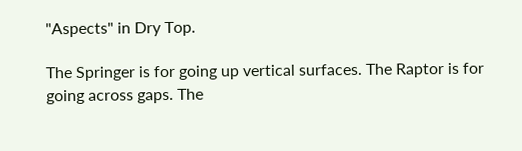"Aspects" in Dry Top.

The Springer is for going up vertical surfaces. The Raptor is for going across gaps. The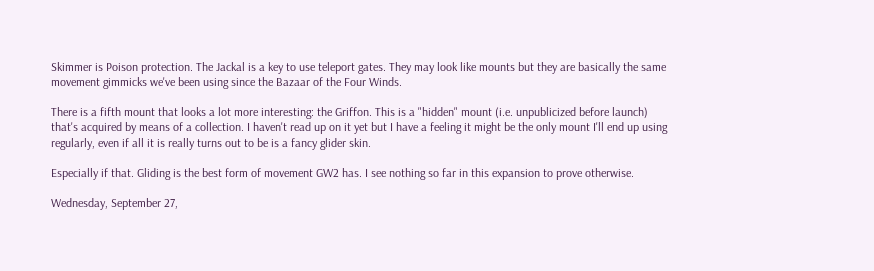Skimmer is Poison protection. The Jackal is a key to use teleport gates. They may look like mounts but they are basically the same movement gimmicks we've been using since the Bazaar of the Four Winds.

There is a fifth mount that looks a lot more interesting: the Griffon. This is a "hidden" mount (i.e. unpublicized before launch) that's acquired by means of a collection. I haven't read up on it yet but I have a feeling it might be the only mount I'll end up using regularly, even if all it is really turns out to be is a fancy glider skin.

Especially if that. Gliding is the best form of movement GW2 has. I see nothing so far in this expansion to prove otherwise.

Wednesday, September 27,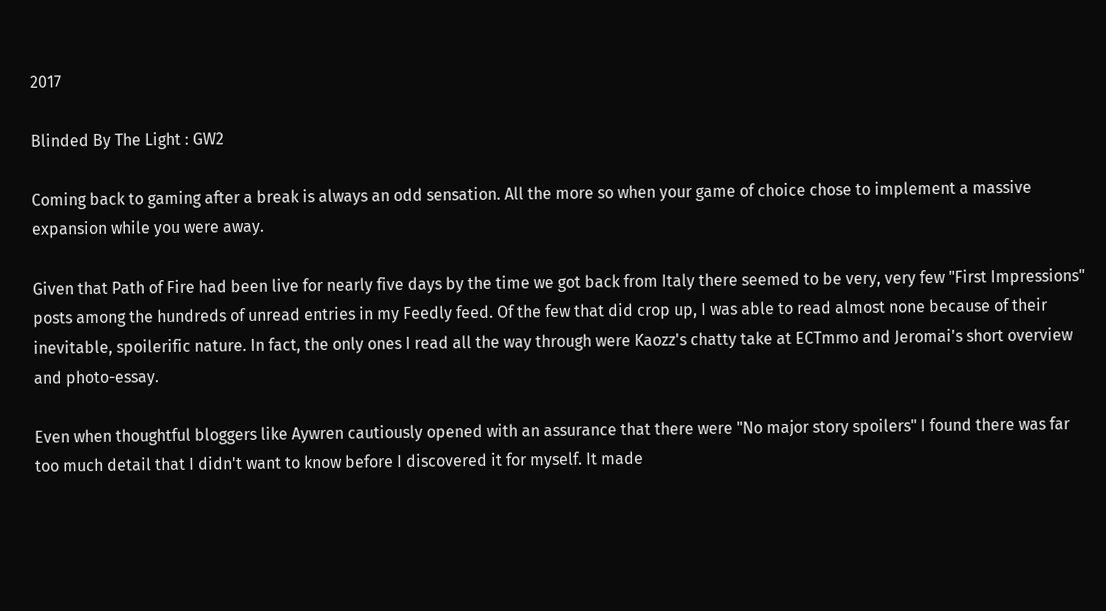2017

Blinded By The Light : GW2

Coming back to gaming after a break is always an odd sensation. All the more so when your game of choice chose to implement a massive expansion while you were away.

Given that Path of Fire had been live for nearly five days by the time we got back from Italy there seemed to be very, very few "First Impressions" posts among the hundreds of unread entries in my Feedly feed. Of the few that did crop up, I was able to read almost none because of their inevitable, spoilerific nature. In fact, the only ones I read all the way through were Kaozz's chatty take at ECTmmo and Jeromai's short overview and photo-essay.

Even when thoughtful bloggers like Aywren cautiously opened with an assurance that there were "No major story spoilers" I found there was far too much detail that I didn't want to know before I discovered it for myself. It made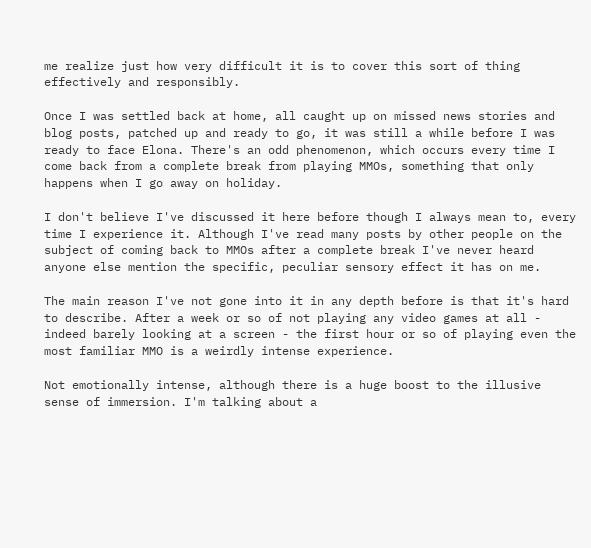me realize just how very difficult it is to cover this sort of thing effectively and responsibly.

Once I was settled back at home, all caught up on missed news stories and blog posts, patched up and ready to go, it was still a while before I was ready to face Elona. There's an odd phenomenon, which occurs every time I come back from a complete break from playing MMOs, something that only happens when I go away on holiday.

I don't believe I've discussed it here before though I always mean to, every time I experience it. Although I've read many posts by other people on the subject of coming back to MMOs after a complete break I've never heard anyone else mention the specific, peculiar sensory effect it has on me.

The main reason I've not gone into it in any depth before is that it's hard to describe. After a week or so of not playing any video games at all - indeed barely looking at a screen - the first hour or so of playing even the most familiar MMO is a weirdly intense experience.

Not emotionally intense, although there is a huge boost to the illusive sense of immersion. I'm talking about a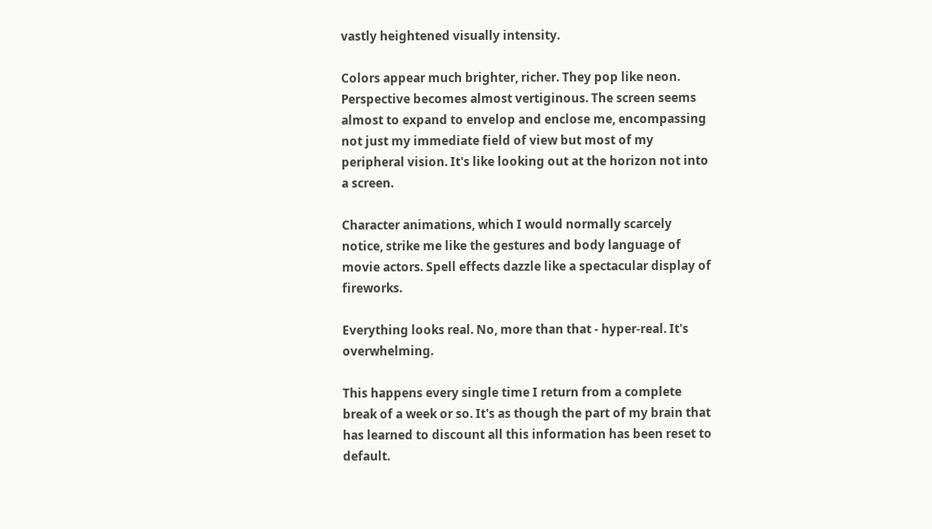vastly heightened visually intensity.

Colors appear much brighter, richer. They pop like neon. Perspective becomes almost vertiginous. The screen seems almost to expand to envelop and enclose me, encompassing not just my immediate field of view but most of my peripheral vision. It's like looking out at the horizon not into a screen.

Character animations, which I would normally scarcely notice, strike me like the gestures and body language of movie actors. Spell effects dazzle like a spectacular display of fireworks.

Everything looks real. No, more than that - hyper-real. It's overwhelming.

This happens every single time I return from a complete break of a week or so. It's as though the part of my brain that has learned to discount all this information has been reset to default.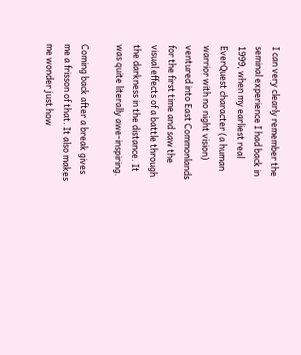I can very clearly remember the seminal experience I had back in 1999, when my earliest real EverQuest character (a human warrior with no night vision) ventured into East Commonlands for the first time and saw the visual effects of a battle through the darkness in the distance. It was quite literally awe-inspiring.

Coming back after a break gives me a frisson of that. It also makes me wonder just how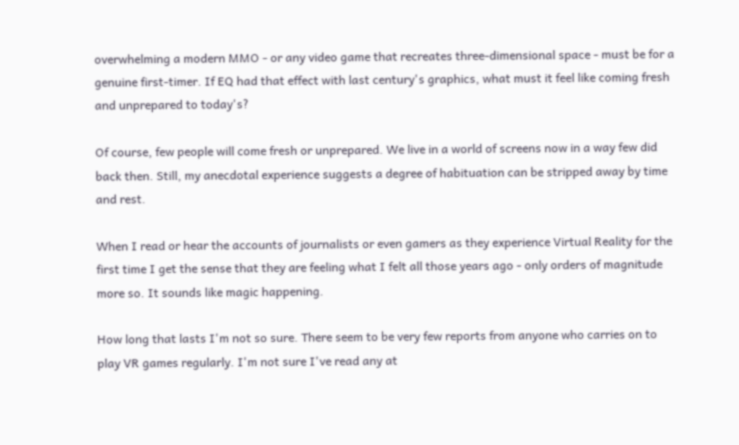overwhelming a modern MMO - or any video game that recreates three-dimensional space - must be for a genuine first-timer. If EQ had that effect with last century's graphics, what must it feel like coming fresh and unprepared to today's?

Of course, few people will come fresh or unprepared. We live in a world of screens now in a way few did back then. Still, my anecdotal experience suggests a degree of habituation can be stripped away by time and rest.

When I read or hear the accounts of journalists or even gamers as they experience Virtual Reality for the first time I get the sense that they are feeling what I felt all those years ago - only orders of magnitude more so. It sounds like magic happening.

How long that lasts I'm not so sure. There seem to be very few reports from anyone who carries on to play VR games regularly. I'm not sure I've read any at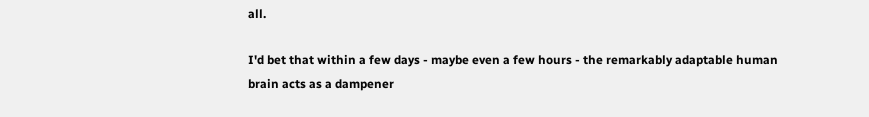all.

I'd bet that within a few days - maybe even a few hours - the remarkably adaptable human brain acts as a dampener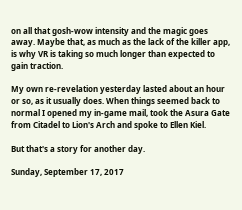on all that gosh-wow intensity and the magic goes away. Maybe that, as much as the lack of the killer app, is why VR is taking so much longer than expected to gain traction.

My own re-revelation yesterday lasted about an hour or so, as it usually does. When things seemed back to normal I opened my in-game mail, took the Asura Gate from Citadel to Lion's Arch and spoke to Ellen Kiel.

But that's a story for another day.

Sunday, September 17, 2017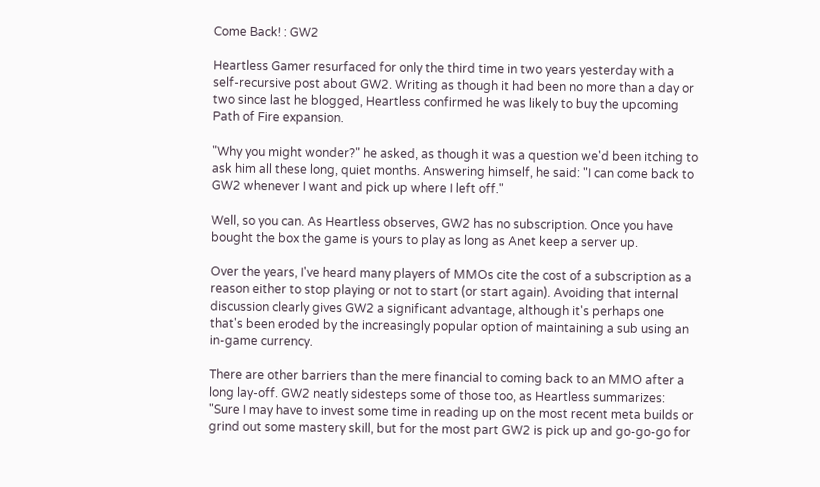Come Back! : GW2

Heartless Gamer resurfaced for only the third time in two years yesterday with a self-recursive post about GW2. Writing as though it had been no more than a day or two since last he blogged, Heartless confirmed he was likely to buy the upcoming Path of Fire expansion.

"Why you might wonder?" he asked, as though it was a question we'd been itching to ask him all these long, quiet months. Answering himself, he said: "I can come back to GW2 whenever I want and pick up where I left off."

Well, so you can. As Heartless observes, GW2 has no subscription. Once you have bought the box the game is yours to play as long as Anet keep a server up.

Over the years, I've heard many players of MMOs cite the cost of a subscription as a reason either to stop playing or not to start (or start again). Avoiding that internal discussion clearly gives GW2 a significant advantage, although it's perhaps one that's been eroded by the increasingly popular option of maintaining a sub using an in-game currency.

There are other barriers than the mere financial to coming back to an MMO after a long lay-off. GW2 neatly sidesteps some of those too, as Heartless summarizes: "Sure I may have to invest some time in reading up on the most recent meta builds or grind out some mastery skill, but for the most part GW2 is pick up and go-go-go for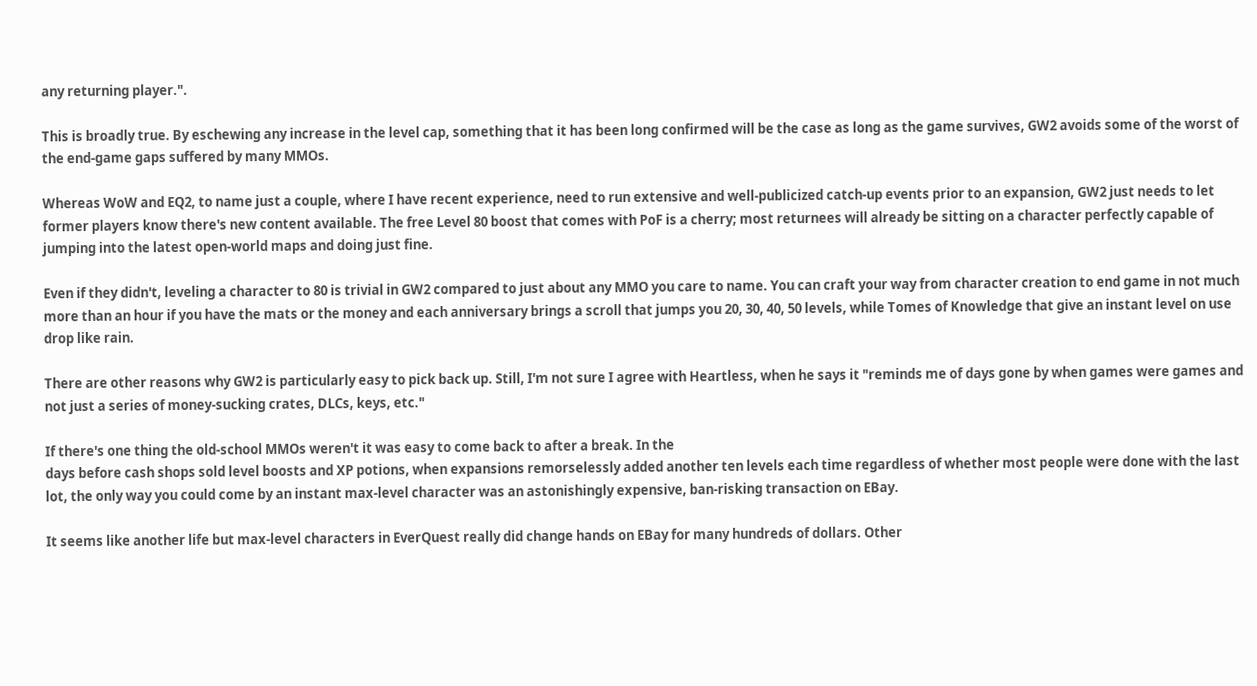any returning player.".

This is broadly true. By eschewing any increase in the level cap, something that it has been long confirmed will be the case as long as the game survives, GW2 avoids some of the worst of the end-game gaps suffered by many MMOs.

Whereas WoW and EQ2, to name just a couple, where I have recent experience, need to run extensive and well-publicized catch-up events prior to an expansion, GW2 just needs to let former players know there's new content available. The free Level 80 boost that comes with PoF is a cherry; most returnees will already be sitting on a character perfectly capable of jumping into the latest open-world maps and doing just fine.

Even if they didn't, leveling a character to 80 is trivial in GW2 compared to just about any MMO you care to name. You can craft your way from character creation to end game in not much more than an hour if you have the mats or the money and each anniversary brings a scroll that jumps you 20, 30, 40, 50 levels, while Tomes of Knowledge that give an instant level on use drop like rain.

There are other reasons why GW2 is particularly easy to pick back up. Still, I'm not sure I agree with Heartless, when he says it "reminds me of days gone by when games were games and not just a series of money-sucking crates, DLCs, keys, etc."

If there's one thing the old-school MMOs weren't it was easy to come back to after a break. In the
days before cash shops sold level boosts and XP potions, when expansions remorselessly added another ten levels each time regardless of whether most people were done with the last lot, the only way you could come by an instant max-level character was an astonishingly expensive, ban-risking transaction on EBay.

It seems like another life but max-level characters in EverQuest really did change hands on EBay for many hundreds of dollars. Other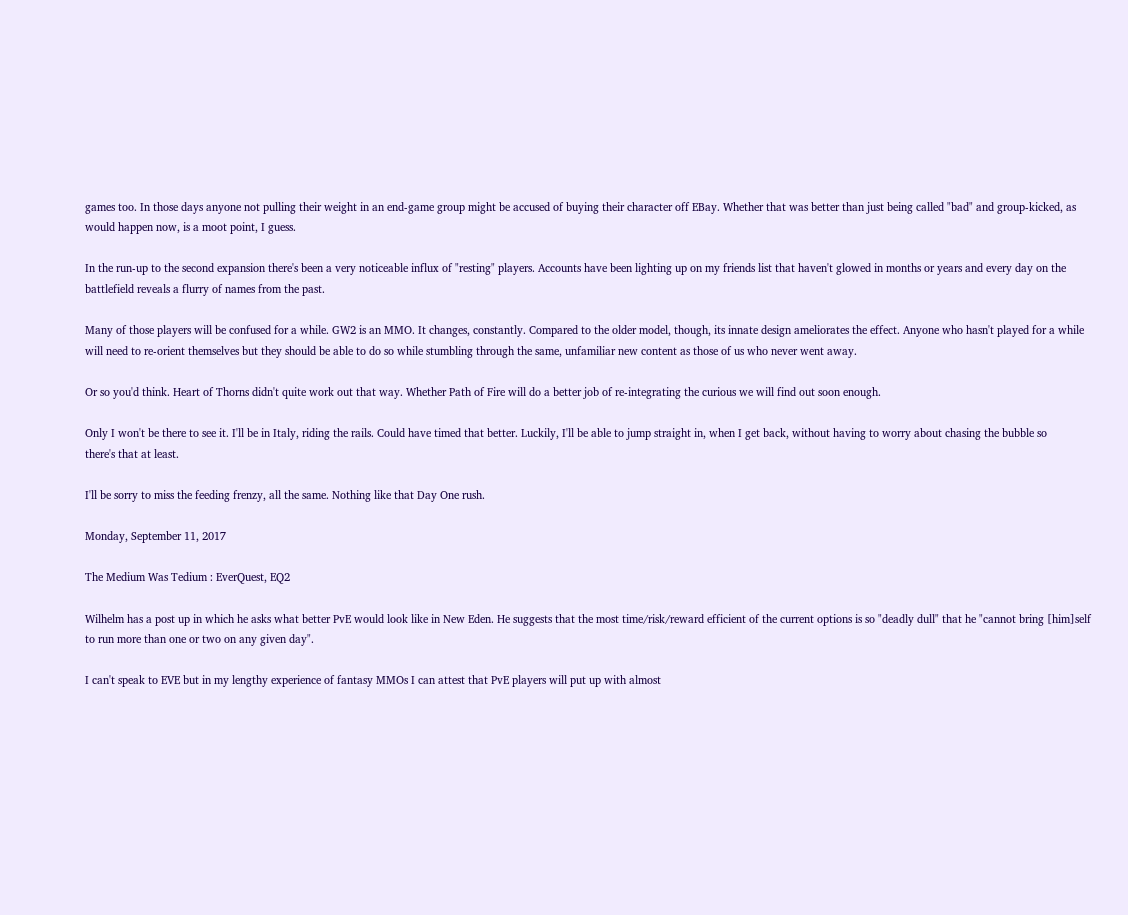games too. In those days anyone not pulling their weight in an end-game group might be accused of buying their character off EBay. Whether that was better than just being called "bad" and group-kicked, as would happen now, is a moot point, I guess.

In the run-up to the second expansion there's been a very noticeable influx of "resting" players. Accounts have been lighting up on my friends list that haven't glowed in months or years and every day on the battlefield reveals a flurry of names from the past.

Many of those players will be confused for a while. GW2 is an MMO. It changes, constantly. Compared to the older model, though, its innate design ameliorates the effect. Anyone who hasn't played for a while will need to re-orient themselves but they should be able to do so while stumbling through the same, unfamiliar new content as those of us who never went away.

Or so you'd think. Heart of Thorns didn't quite work out that way. Whether Path of Fire will do a better job of re-integrating the curious we will find out soon enough.

Only I won't be there to see it. I'll be in Italy, riding the rails. Could have timed that better. Luckily, I'll be able to jump straight in, when I get back, without having to worry about chasing the bubble so
there's that at least.

I'll be sorry to miss the feeding frenzy, all the same. Nothing like that Day One rush.

Monday, September 11, 2017

The Medium Was Tedium : EverQuest, EQ2

Wilhelm has a post up in which he asks what better PvE would look like in New Eden. He suggests that the most time/risk/reward efficient of the current options is so "deadly dull" that he "cannot bring [him]self to run more than one or two on any given day".

I can't speak to EVE but in my lengthy experience of fantasy MMOs I can attest that PvE players will put up with almost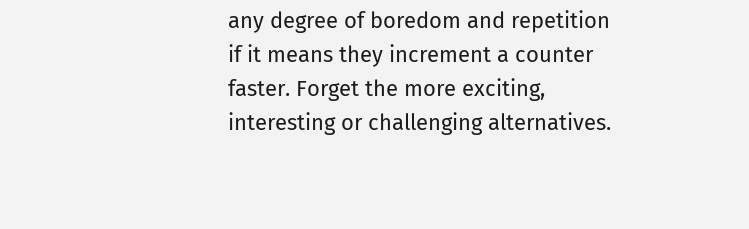any degree of boredom and repetition if it means they increment a counter faster. Forget the more exciting, interesting or challenging alternatives.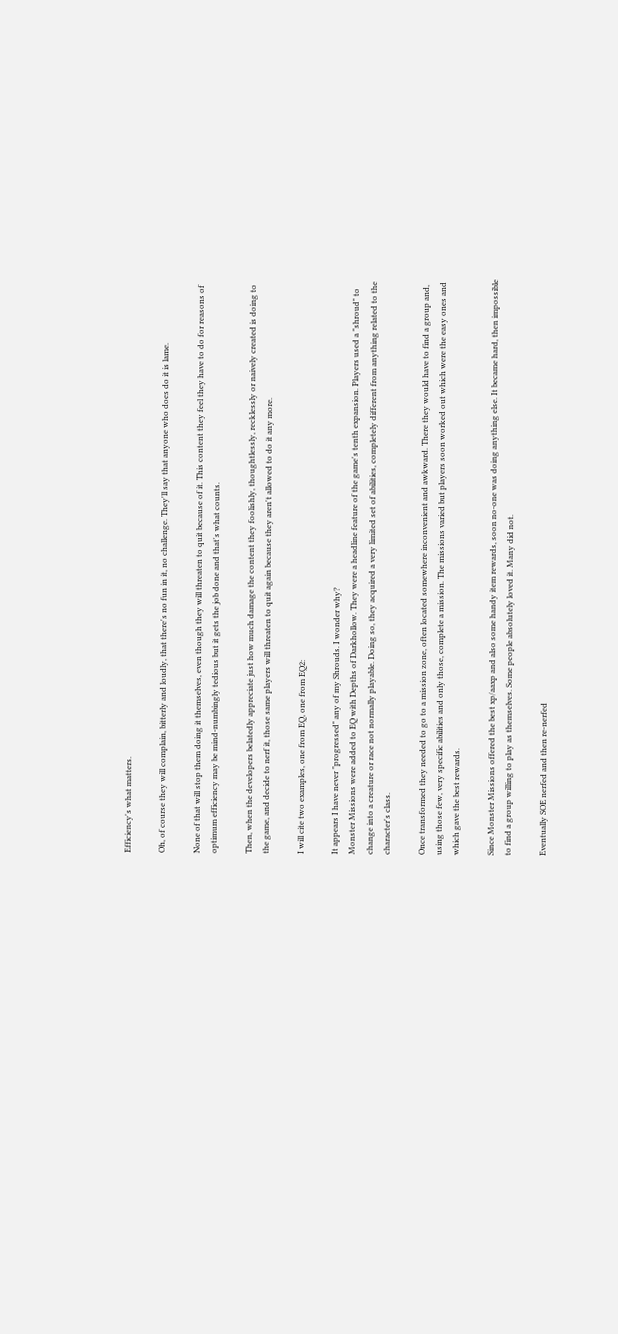Efficiency's what matters.

Oh, of course they will complain, bitterly and loudly, that there's no fun in it, no challenge. They'll say that anyone who does do it is lame.

None of that will stop them doing it themselves, even though they will threaten to quit because of it. This content they feel they have to do for reasons of optimum efficiency may be mind-numbingly tedious but it gets the job done and that's what counts.

Then, when the developers belatedly appreciate just how much damage the content they foolishly, thoughtlessly, recklessly or naively created is doing to the game, and decide to nerf it, those same players will threaten to quit again because they aren't allowed to do it any more.

I will cite two examples, one from EQ, one from EQ2:

It appears I have never "progressed" any of my Shrouds. I wonder why?
Monster Missions were added to EQ with Depths of Darkhollow. They were a headline feature of the game's tenth expansion. Players used a "shroud" to change into a creature or race not normally playable. Doing so, they acquired a very limited set of abilities, completely different from anything related to the character's class.

Once transformed they needed to go to a mission zone, often located somewhere inconvenient and awkward. There they would have to find a group and, using those few, very specific abilities and only those, complete a mission. The missions varied but players soon worked out which were the easy ones and which gave the best rewards.

Since Monster Missions offered the best xp/aaxp and also some handy item rewards, soon no-one was doing anything else. It became hard, then impossible to find a group willing to play as themselves. Some people absolutely loved it. Many did not.

Eventually SOE nerfed and then re-nerfed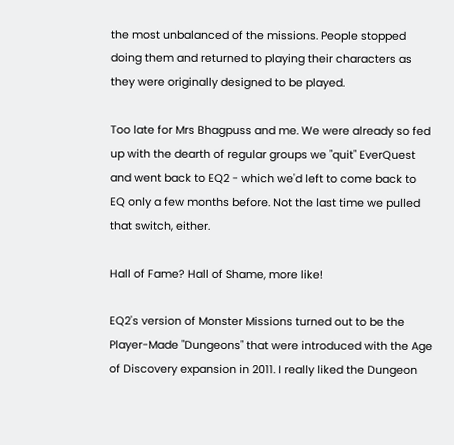the most unbalanced of the missions. People stopped doing them and returned to playing their characters as they were originally designed to be played.

Too late for Mrs Bhagpuss and me. We were already so fed up with the dearth of regular groups we "quit" EverQuest and went back to EQ2 - which we'd left to come back to EQ only a few months before. Not the last time we pulled that switch, either.

Hall of Fame? Hall of Shame, more like!

EQ2's version of Monster Missions turned out to be the Player-Made "Dungeons" that were introduced with the Age of Discovery expansion in 2011. I really liked the Dungeon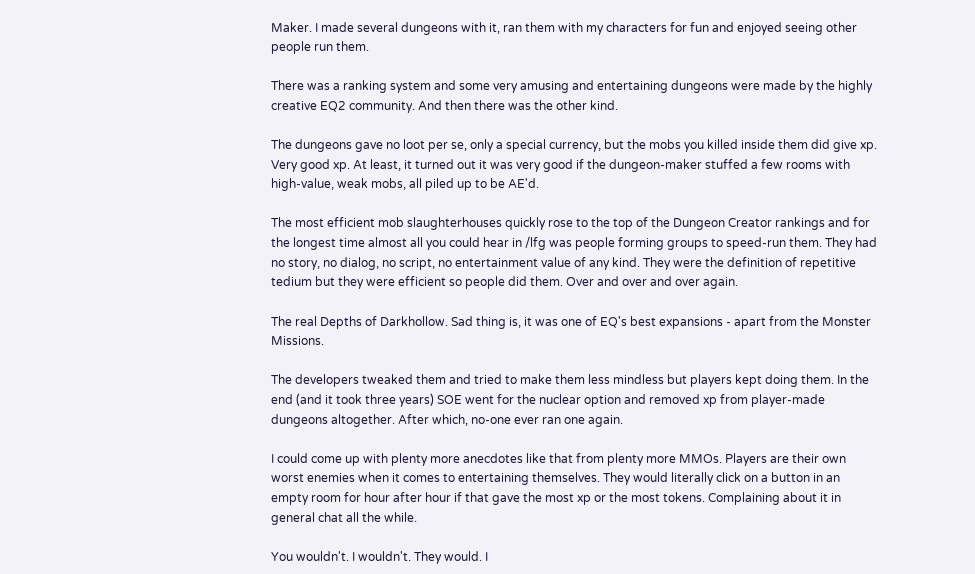Maker. I made several dungeons with it, ran them with my characters for fun and enjoyed seeing other people run them.

There was a ranking system and some very amusing and entertaining dungeons were made by the highly creative EQ2 community. And then there was the other kind.

The dungeons gave no loot per se, only a special currency, but the mobs you killed inside them did give xp. Very good xp. At least, it turned out it was very good if the dungeon-maker stuffed a few rooms with high-value, weak mobs, all piled up to be AE'd.

The most efficient mob slaughterhouses quickly rose to the top of the Dungeon Creator rankings and for the longest time almost all you could hear in /lfg was people forming groups to speed-run them. They had no story, no dialog, no script, no entertainment value of any kind. They were the definition of repetitive tedium but they were efficient so people did them. Over and over and over again.

The real Depths of Darkhollow. Sad thing is, it was one of EQ's best expansions - apart from the Monster Missions.

The developers tweaked them and tried to make them less mindless but players kept doing them. In the end (and it took three years) SOE went for the nuclear option and removed xp from player-made dungeons altogether. After which, no-one ever ran one again.

I could come up with plenty more anecdotes like that from plenty more MMOs. Players are their own worst enemies when it comes to entertaining themselves. They would literally click on a button in an empty room for hour after hour if that gave the most xp or the most tokens. Complaining about it in general chat all the while.

You wouldn't. I wouldn't. They would. I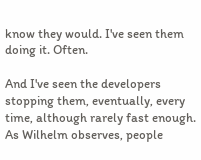know they would. I've seen them doing it. Often.

And I've seen the developers stopping them, eventually, every time, although rarely fast enough. As Wilhelm observes, people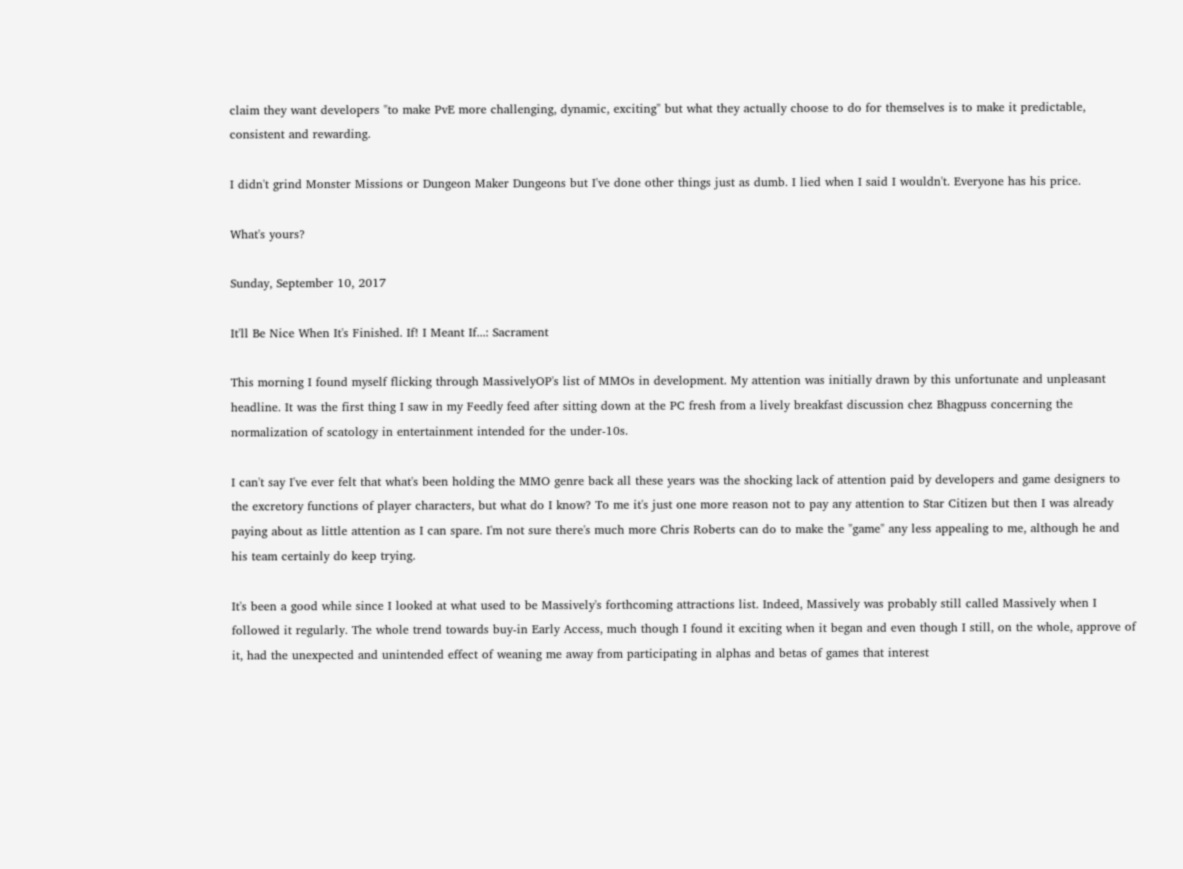claim they want developers "to make PvE more challenging, dynamic, exciting" but what they actually choose to do for themselves is to make it predictable, consistent and rewarding.

I didn't grind Monster Missions or Dungeon Maker Dungeons but I've done other things just as dumb. I lied when I said I wouldn't. Everyone has his price.

What's yours?

Sunday, September 10, 2017

It'll Be Nice When It's Finished. If! I Meant If...: Sacrament

This morning I found myself flicking through MassivelyOP's list of MMOs in development. My attention was initially drawn by this unfortunate and unpleasant headline. It was the first thing I saw in my Feedly feed after sitting down at the PC fresh from a lively breakfast discussion chez Bhagpuss concerning the normalization of scatology in entertainment intended for the under-10s.

I can't say I've ever felt that what's been holding the MMO genre back all these years was the shocking lack of attention paid by developers and game designers to the excretory functions of player characters, but what do I know? To me it's just one more reason not to pay any attention to Star Citizen but then I was already paying about as little attention as I can spare. I'm not sure there's much more Chris Roberts can do to make the "game" any less appealing to me, although he and his team certainly do keep trying.

It's been a good while since I looked at what used to be Massively's forthcoming attractions list. Indeed, Massively was probably still called Massively when I followed it regularly. The whole trend towards buy-in Early Access, much though I found it exciting when it began and even though I still, on the whole, approve of it, had the unexpected and unintended effect of weaning me away from participating in alphas and betas of games that interest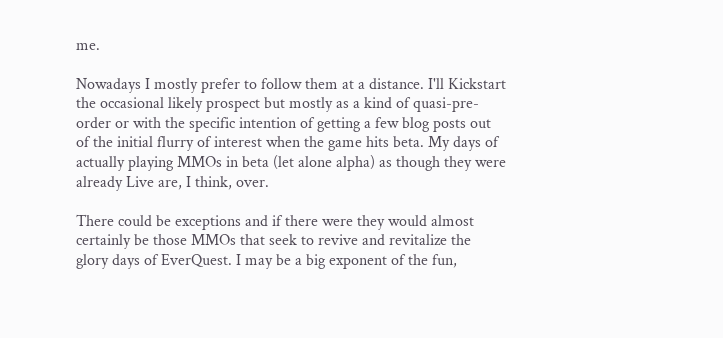me.

Nowadays I mostly prefer to follow them at a distance. I'll Kickstart the occasional likely prospect but mostly as a kind of quasi-pre-order or with the specific intention of getting a few blog posts out of the initial flurry of interest when the game hits beta. My days of actually playing MMOs in beta (let alone alpha) as though they were already Live are, I think, over.

There could be exceptions and if there were they would almost certainly be those MMOs that seek to revive and revitalize the glory days of EverQuest. I may be a big exponent of the fun,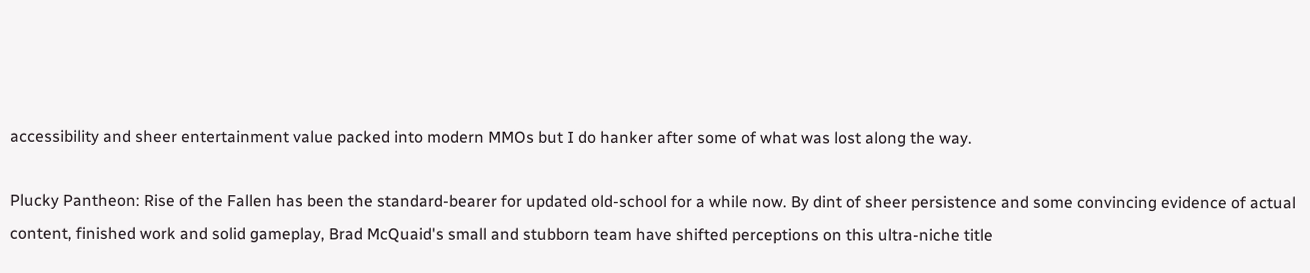accessibility and sheer entertainment value packed into modern MMOs but I do hanker after some of what was lost along the way.

Plucky Pantheon: Rise of the Fallen has been the standard-bearer for updated old-school for a while now. By dint of sheer persistence and some convincing evidence of actual content, finished work and solid gameplay, Brad McQuaid's small and stubborn team have shifted perceptions on this ultra-niche title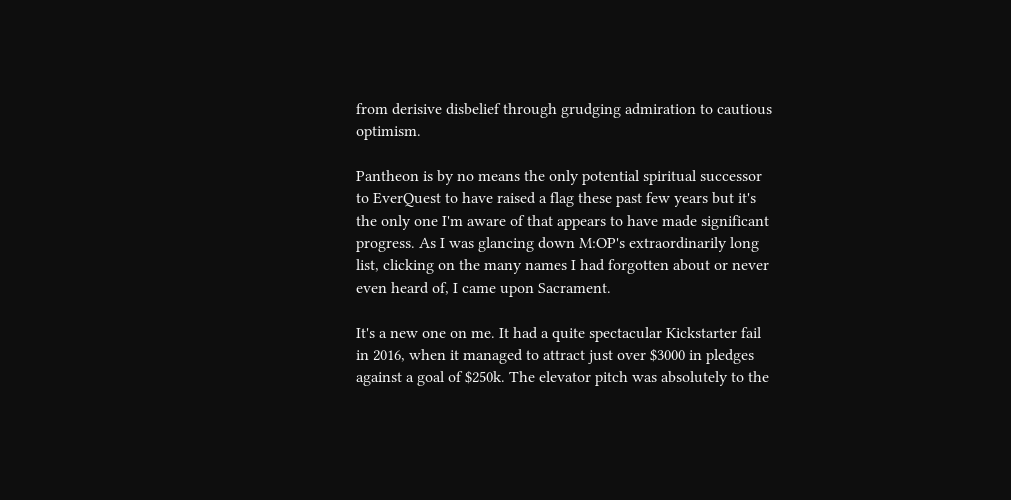from derisive disbelief through grudging admiration to cautious optimism.

Pantheon is by no means the only potential spiritual successor to EverQuest to have raised a flag these past few years but it's the only one I'm aware of that appears to have made significant progress. As I was glancing down M:OP's extraordinarily long list, clicking on the many names I had forgotten about or never even heard of, I came upon Sacrament.

It's a new one on me. It had a quite spectacular Kickstarter fail in 2016, when it managed to attract just over $3000 in pledges against a goal of $250k. The elevator pitch was absolutely to the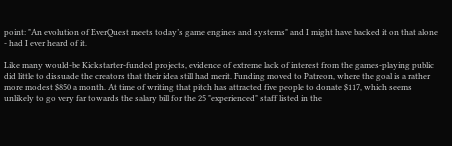point: "An evolution of EverQuest meets today’s game engines and systems" and I might have backed it on that alone - had I ever heard of it.

Like many would-be Kickstarter-funded projects, evidence of extreme lack of interest from the games-playing public did little to dissuade the creators that their idea still had merit. Funding moved to Patreon, where the goal is a rather more modest $850 a month. At time of writing that pitch has attracted five people to donate $117, which seems unlikely to go very far towards the salary bill for the 25 "experienced" staff listed in the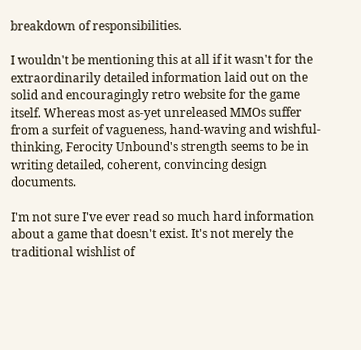breakdown of responsibilities.

I wouldn't be mentioning this at all if it wasn't for the extraordinarily detailed information laid out on the solid and encouragingly retro website for the game itself. Whereas most as-yet unreleased MMOs suffer from a surfeit of vagueness, hand-waving and wishful-thinking, Ferocity Unbound's strength seems to be in writing detailed, coherent, convincing design documents.

I'm not sure I've ever read so much hard information about a game that doesn't exist. It's not merely the traditional wishlist of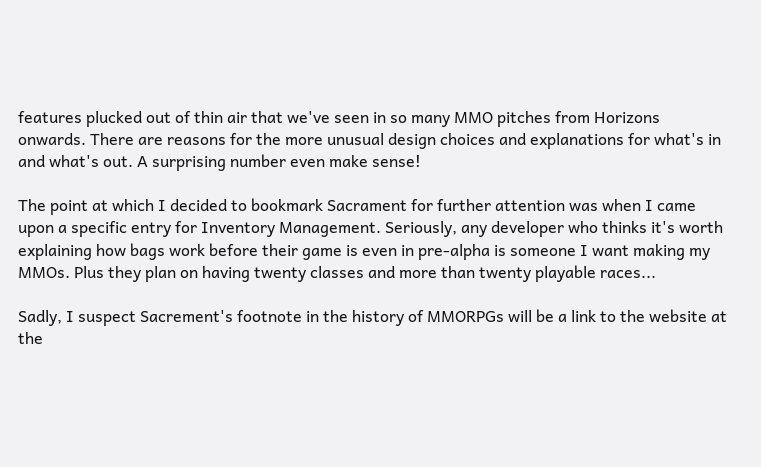features plucked out of thin air that we've seen in so many MMO pitches from Horizons onwards. There are reasons for the more unusual design choices and explanations for what's in and what's out. A surprising number even make sense!

The point at which I decided to bookmark Sacrament for further attention was when I came upon a specific entry for Inventory Management. Seriously, any developer who thinks it's worth explaining how bags work before their game is even in pre-alpha is someone I want making my MMOs. Plus they plan on having twenty classes and more than twenty playable races...

Sadly, I suspect Sacrement's footnote in the history of MMORPGs will be a link to the website at the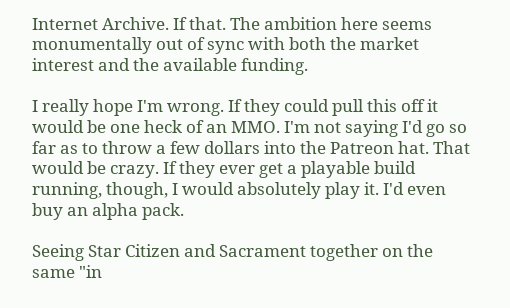Internet Archive. If that. The ambition here seems monumentally out of sync with both the market interest and the available funding.

I really hope I'm wrong. If they could pull this off it would be one heck of an MMO. I'm not saying I'd go so far as to throw a few dollars into the Patreon hat. That would be crazy. If they ever get a playable build running, though, I would absolutely play it. I'd even buy an alpha pack.

Seeing Star Citizen and Sacrament together on the same "in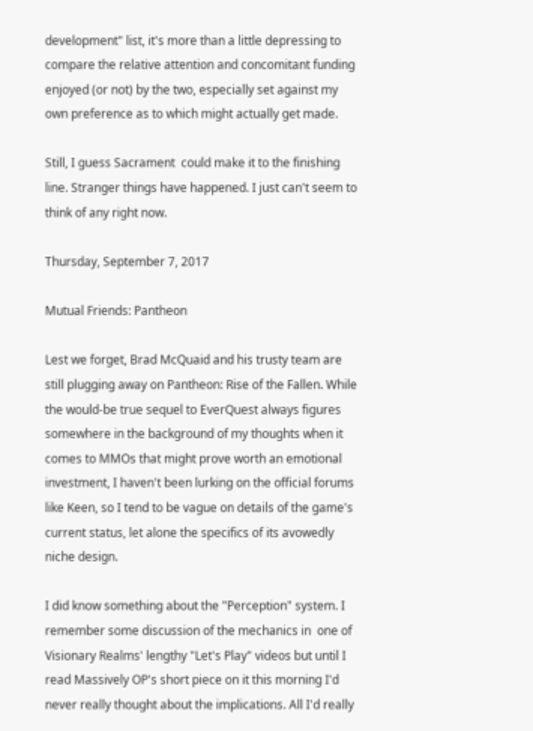development" list, it's more than a little depressing to compare the relative attention and concomitant funding enjoyed (or not) by the two, especially set against my own preference as to which might actually get made.

Still, I guess Sacrament  could make it to the finishing line. Stranger things have happened. I just can't seem to think of any right now.

Thursday, September 7, 2017

Mutual Friends: Pantheon

Lest we forget, Brad McQuaid and his trusty team are still plugging away on Pantheon: Rise of the Fallen. While the would-be true sequel to EverQuest always figures somewhere in the background of my thoughts when it comes to MMOs that might prove worth an emotional investment, I haven't been lurking on the official forums like Keen, so I tend to be vague on details of the game's current status, let alone the specifics of its avowedly niche design.

I did know something about the "Perception" system. I remember some discussion of the mechanics in  one of Visionary Realms' lengthy "Let's Play" videos but until I read Massively OP's short piece on it this morning I'd never really thought about the implications. All I'd really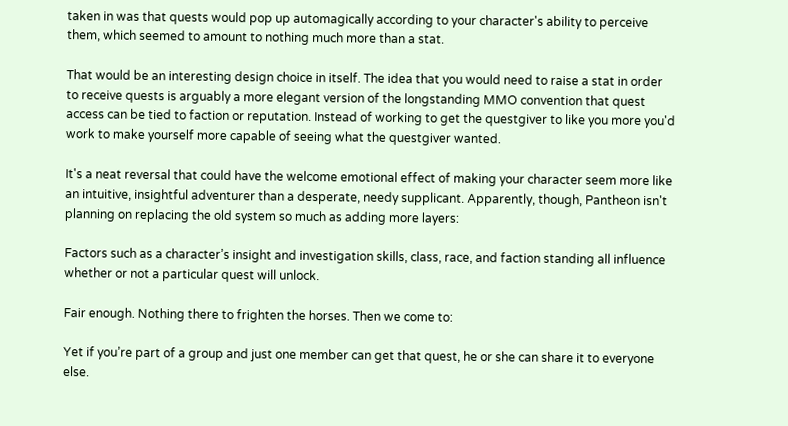taken in was that quests would pop up automagically according to your character's ability to perceive them, which seemed to amount to nothing much more than a stat.

That would be an interesting design choice in itself. The idea that you would need to raise a stat in order to receive quests is arguably a more elegant version of the longstanding MMO convention that quest access can be tied to faction or reputation. Instead of working to get the questgiver to like you more you'd work to make yourself more capable of seeing what the questgiver wanted.

It's a neat reversal that could have the welcome emotional effect of making your character seem more like an intuitive, insightful adventurer than a desperate, needy supplicant. Apparently, though, Pantheon isn't planning on replacing the old system so much as adding more layers:

Factors such as a character’s insight and investigation skills, class, race, and faction standing all influence whether or not a particular quest will unlock.

Fair enough. Nothing there to frighten the horses. Then we come to:

Yet if you’re part of a group and just one member can get that quest, he or she can share it to everyone else.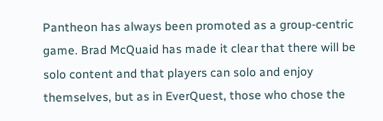Pantheon has always been promoted as a group-centric game. Brad McQuaid has made it clear that there will be solo content and that players can solo and enjoy themselves, but as in EverQuest, those who chose the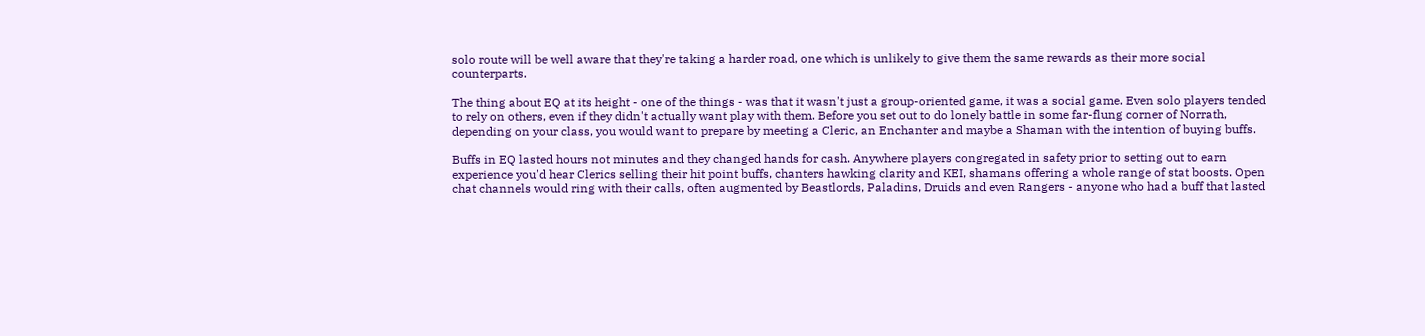solo route will be well aware that they're taking a harder road, one which is unlikely to give them the same rewards as their more social counterparts.

The thing about EQ at its height - one of the things - was that it wasn't just a group-oriented game, it was a social game. Even solo players tended to rely on others, even if they didn't actually want play with them. Before you set out to do lonely battle in some far-flung corner of Norrath, depending on your class, you would want to prepare by meeting a Cleric, an Enchanter and maybe a Shaman with the intention of buying buffs.

Buffs in EQ lasted hours not minutes and they changed hands for cash. Anywhere players congregated in safety prior to setting out to earn experience you'd hear Clerics selling their hit point buffs, chanters hawking clarity and KEI, shamans offering a whole range of stat boosts. Open chat channels would ring with their calls, often augmented by Beastlords, Paladins, Druids and even Rangers - anyone who had a buff that lasted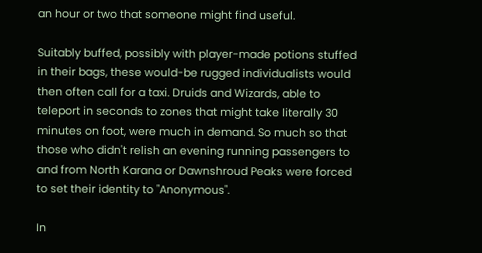an hour or two that someone might find useful.

Suitably buffed, possibly with player-made potions stuffed in their bags, these would-be rugged individualists would then often call for a taxi. Druids and Wizards, able to teleport in seconds to zones that might take literally 30 minutes on foot, were much in demand. So much so that those who didn't relish an evening running passengers to and from North Karana or Dawnshroud Peaks were forced to set their identity to "Anonymous".

In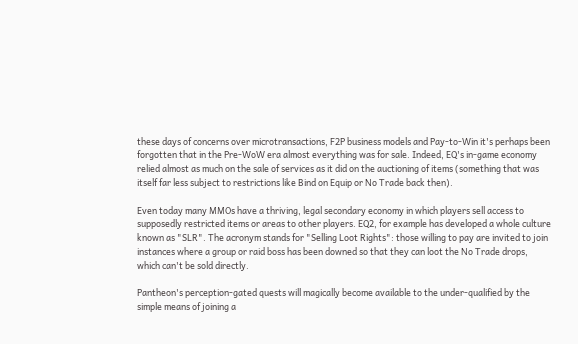these days of concerns over microtransactions, F2P business models and Pay-to-Win it's perhaps been forgotten that in the Pre-WoW era almost everything was for sale. Indeed, EQ's in-game economy relied almost as much on the sale of services as it did on the auctioning of items (something that was itself far less subject to restrictions like Bind on Equip or No Trade back then).

Even today many MMOs have a thriving, legal secondary economy in which players sell access to supposedly restricted items or areas to other players. EQ2, for example has developed a whole culture known as "SLR". The acronym stands for "Selling Loot Rights": those willing to pay are invited to join instances where a group or raid boss has been downed so that they can loot the No Trade drops, which can't be sold directly.

Pantheon's perception-gated quests will magically become available to the under-qualified by the simple means of joining a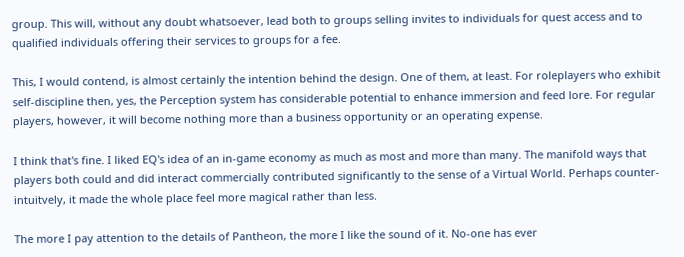group. This will, without any doubt whatsoever, lead both to groups selling invites to individuals for quest access and to qualified individuals offering their services to groups for a fee.

This, I would contend, is almost certainly the intention behind the design. One of them, at least. For roleplayers who exhibit self-discipline then, yes, the Perception system has considerable potential to enhance immersion and feed lore. For regular players, however, it will become nothing more than a business opportunity or an operating expense.

I think that's fine. I liked EQ's idea of an in-game economy as much as most and more than many. The manifold ways that players both could and did interact commercially contributed significantly to the sense of a Virtual World. Perhaps counter-intuitvely, it made the whole place feel more magical rather than less.

The more I pay attention to the details of Pantheon, the more I like the sound of it. No-one has ever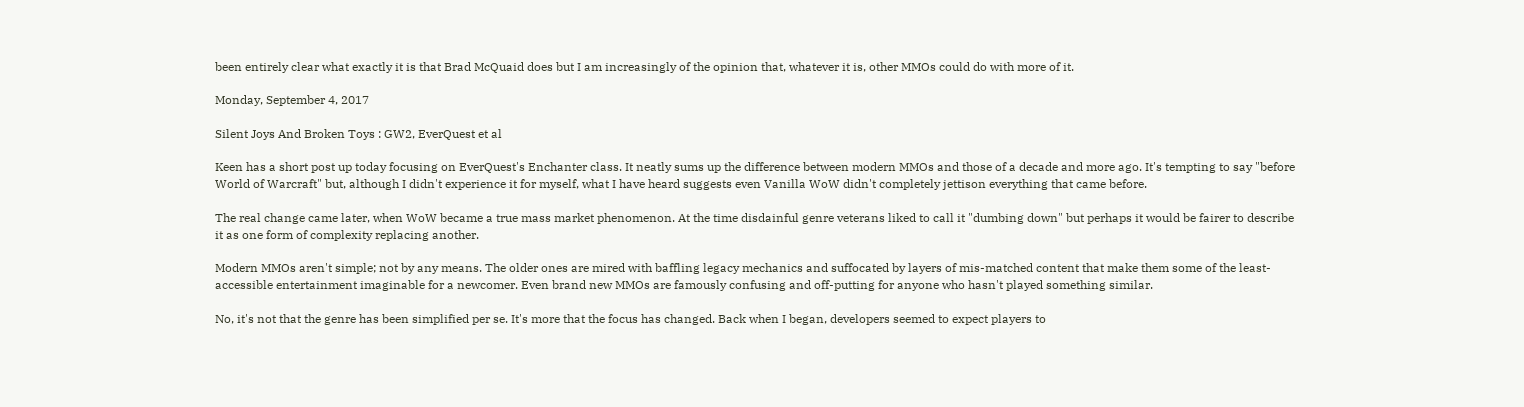been entirely clear what exactly it is that Brad McQuaid does but I am increasingly of the opinion that, whatever it is, other MMOs could do with more of it.

Monday, September 4, 2017

Silent Joys And Broken Toys : GW2, EverQuest et al

Keen has a short post up today focusing on EverQuest's Enchanter class. It neatly sums up the difference between modern MMOs and those of a decade and more ago. It's tempting to say "before World of Warcraft" but, although I didn't experience it for myself, what I have heard suggests even Vanilla WoW didn't completely jettison everything that came before.

The real change came later, when WoW became a true mass market phenomenon. At the time disdainful genre veterans liked to call it "dumbing down" but perhaps it would be fairer to describe it as one form of complexity replacing another.

Modern MMOs aren't simple; not by any means. The older ones are mired with baffling legacy mechanics and suffocated by layers of mis-matched content that make them some of the least-accessible entertainment imaginable for a newcomer. Even brand new MMOs are famously confusing and off-putting for anyone who hasn't played something similar.

No, it's not that the genre has been simplified per se. It's more that the focus has changed. Back when I began, developers seemed to expect players to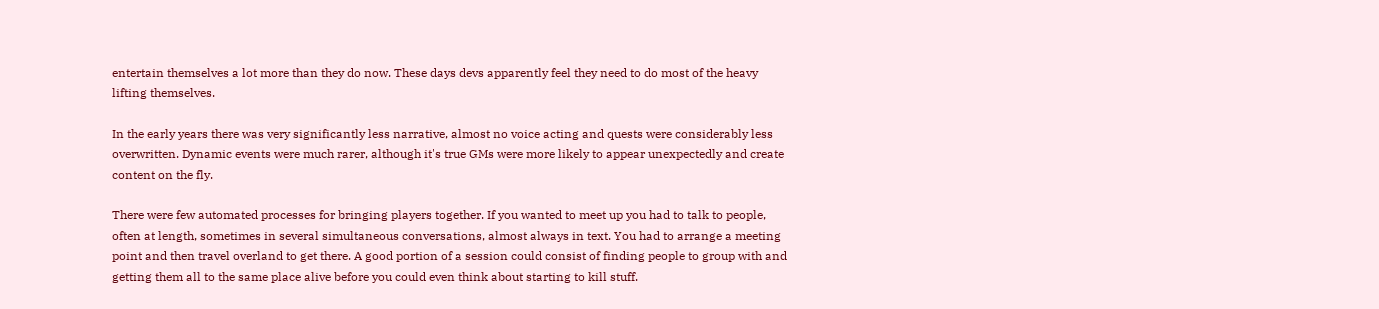entertain themselves a lot more than they do now. These days devs apparently feel they need to do most of the heavy lifting themselves.

In the early years there was very significantly less narrative, almost no voice acting and quests were considerably less overwritten. Dynamic events were much rarer, although it's true GMs were more likely to appear unexpectedly and create content on the fly.

There were few automated processes for bringing players together. If you wanted to meet up you had to talk to people, often at length, sometimes in several simultaneous conversations, almost always in text. You had to arrange a meeting point and then travel overland to get there. A good portion of a session could consist of finding people to group with and getting them all to the same place alive before you could even think about starting to kill stuff.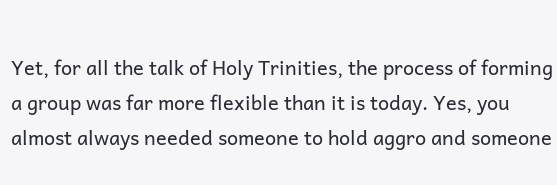Yet, for all the talk of Holy Trinities, the process of forming a group was far more flexible than it is today. Yes, you almost always needed someone to hold aggro and someone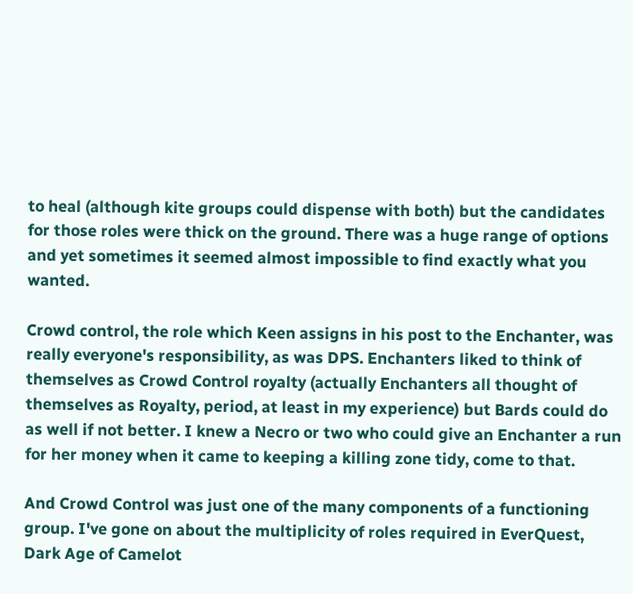to heal (although kite groups could dispense with both) but the candidates for those roles were thick on the ground. There was a huge range of options and yet sometimes it seemed almost impossible to find exactly what you wanted.

Crowd control, the role which Keen assigns in his post to the Enchanter, was really everyone's responsibility, as was DPS. Enchanters liked to think of themselves as Crowd Control royalty (actually Enchanters all thought of themselves as Royalty, period, at least in my experience) but Bards could do as well if not better. I knew a Necro or two who could give an Enchanter a run for her money when it came to keeping a killing zone tidy, come to that.

And Crowd Control was just one of the many components of a functioning group. I've gone on about the multiplicity of roles required in EverQuest, Dark Age of Camelot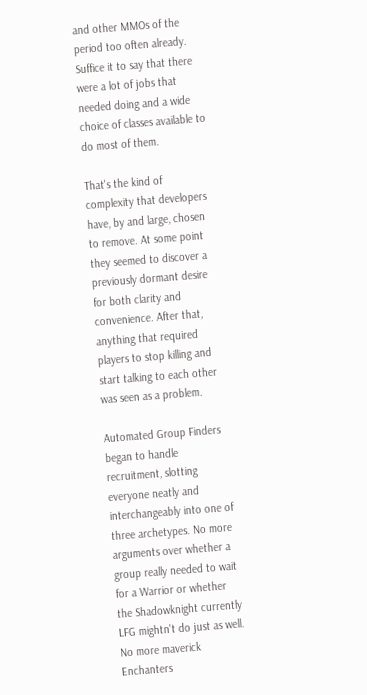and other MMOs of the period too often already. Suffice it to say that there were a lot of jobs that needed doing and a wide choice of classes available to do most of them.

That's the kind of complexity that developers have, by and large, chosen to remove. At some point they seemed to discover a previously dormant desire for both clarity and convenience. After that, anything that required players to stop killing and start talking to each other was seen as a problem.

Automated Group Finders began to handle recruitment, slotting everyone neatly and interchangeably into one of three archetypes. No more arguments over whether a group really needed to wait for a Warrior or whether the Shadowknight currently LFG mightn't do just as well. No more maverick Enchanters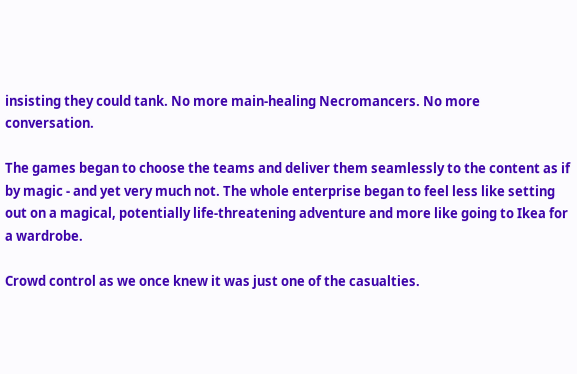insisting they could tank. No more main-healing Necromancers. No more conversation.

The games began to choose the teams and deliver them seamlessly to the content as if by magic - and yet very much not. The whole enterprise began to feel less like setting out on a magical, potentially life-threatening adventure and more like going to Ikea for a wardrobe.

Crowd control as we once knew it was just one of the casualties.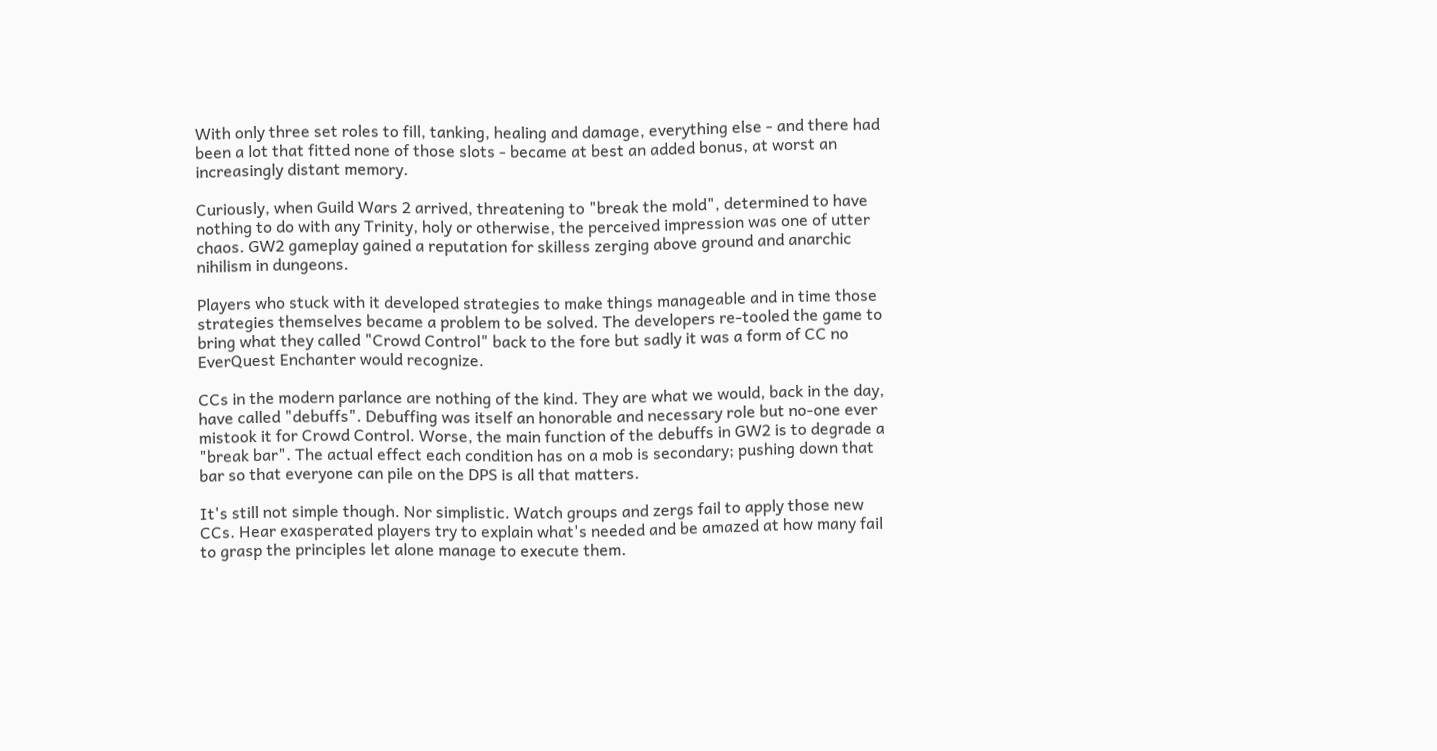With only three set roles to fill, tanking, healing and damage, everything else - and there had been a lot that fitted none of those slots - became at best an added bonus, at worst an increasingly distant memory.

Curiously, when Guild Wars 2 arrived, threatening to "break the mold", determined to have nothing to do with any Trinity, holy or otherwise, the perceived impression was one of utter chaos. GW2 gameplay gained a reputation for skilless zerging above ground and anarchic nihilism in dungeons.

Players who stuck with it developed strategies to make things manageable and in time those strategies themselves became a problem to be solved. The developers re-tooled the game to bring what they called "Crowd Control" back to the fore but sadly it was a form of CC no EverQuest Enchanter would recognize.

CCs in the modern parlance are nothing of the kind. They are what we would, back in the day, have called "debuffs". Debuffing was itself an honorable and necessary role but no-one ever mistook it for Crowd Control. Worse, the main function of the debuffs in GW2 is to degrade a "break bar". The actual effect each condition has on a mob is secondary; pushing down that bar so that everyone can pile on the DPS is all that matters.

It's still not simple though. Nor simplistic. Watch groups and zergs fail to apply those new CCs. Hear exasperated players try to explain what's needed and be amazed at how many fail to grasp the principles let alone manage to execute them.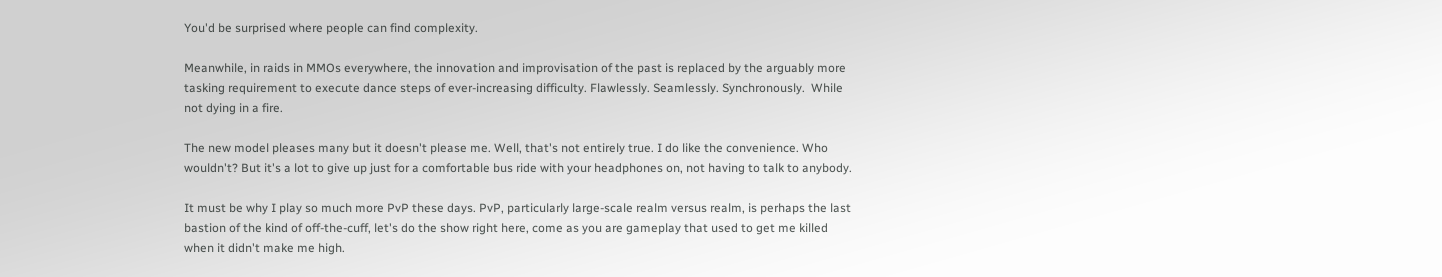You'd be surprised where people can find complexity.

Meanwhile, in raids in MMOs everywhere, the innovation and improvisation of the past is replaced by the arguably more tasking requirement to execute dance steps of ever-increasing difficulty. Flawlessly. Seamlessly. Synchronously.  While not dying in a fire.

The new model pleases many but it doesn't please me. Well, that's not entirely true. I do like the convenience. Who wouldn't? But it's a lot to give up just for a comfortable bus ride with your headphones on, not having to talk to anybody.

It must be why I play so much more PvP these days. PvP, particularly large-scale realm versus realm, is perhaps the last bastion of the kind of off-the-cuff, let's do the show right here, come as you are gameplay that used to get me killed when it didn't make me high.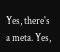Yes, there's a meta. Yes,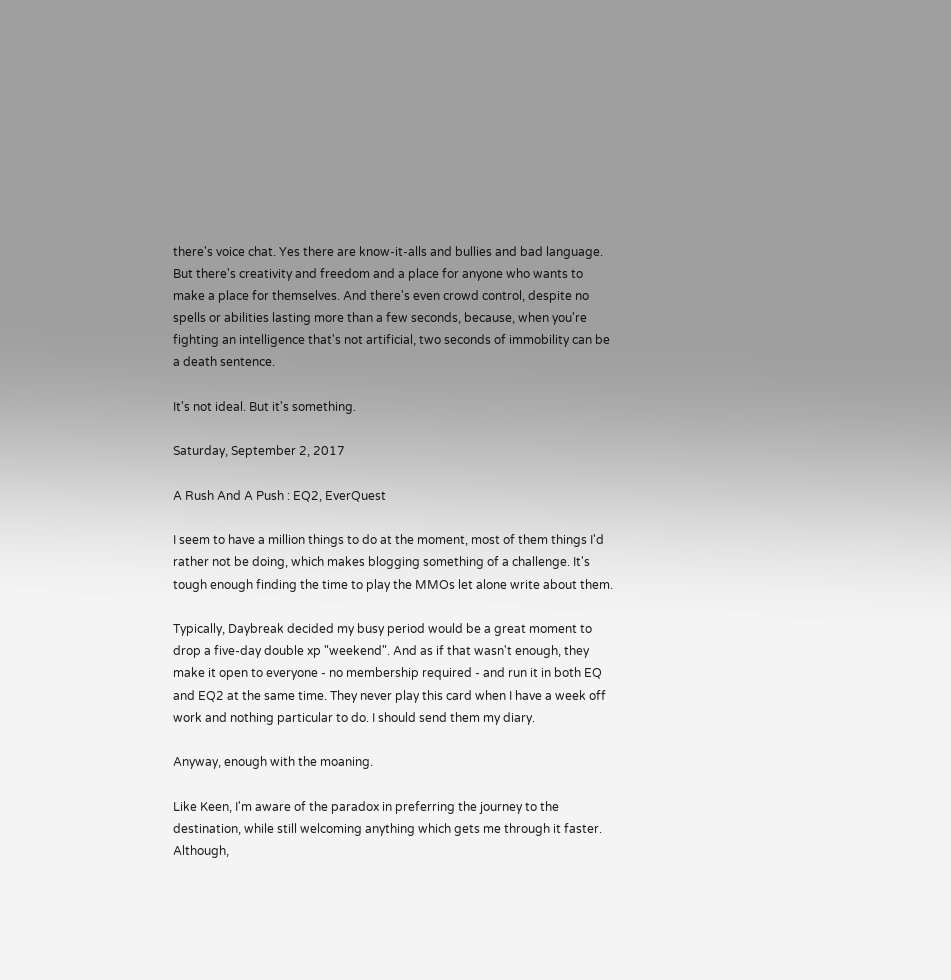there's voice chat. Yes there are know-it-alls and bullies and bad language. But there's creativity and freedom and a place for anyone who wants to make a place for themselves. And there's even crowd control, despite no spells or abilities lasting more than a few seconds, because, when you're fighting an intelligence that's not artificial, two seconds of immobility can be a death sentence.

It's not ideal. But it's something.

Saturday, September 2, 2017

A Rush And A Push : EQ2, EverQuest

I seem to have a million things to do at the moment, most of them things I'd rather not be doing, which makes blogging something of a challenge. It's tough enough finding the time to play the MMOs let alone write about them.

Typically, Daybreak decided my busy period would be a great moment to drop a five-day double xp "weekend". And as if that wasn't enough, they make it open to everyone - no membership required - and run it in both EQ and EQ2 at the same time. They never play this card when I have a week off work and nothing particular to do. I should send them my diary.

Anyway, enough with the moaning.

Like Keen, I'm aware of the paradox in preferring the journey to the destination, while still welcoming anything which gets me through it faster. Although,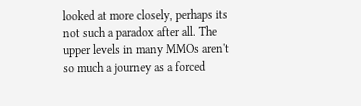looked at more closely, perhaps its not such a paradox after all. The upper levels in many MMOs aren't so much a journey as a forced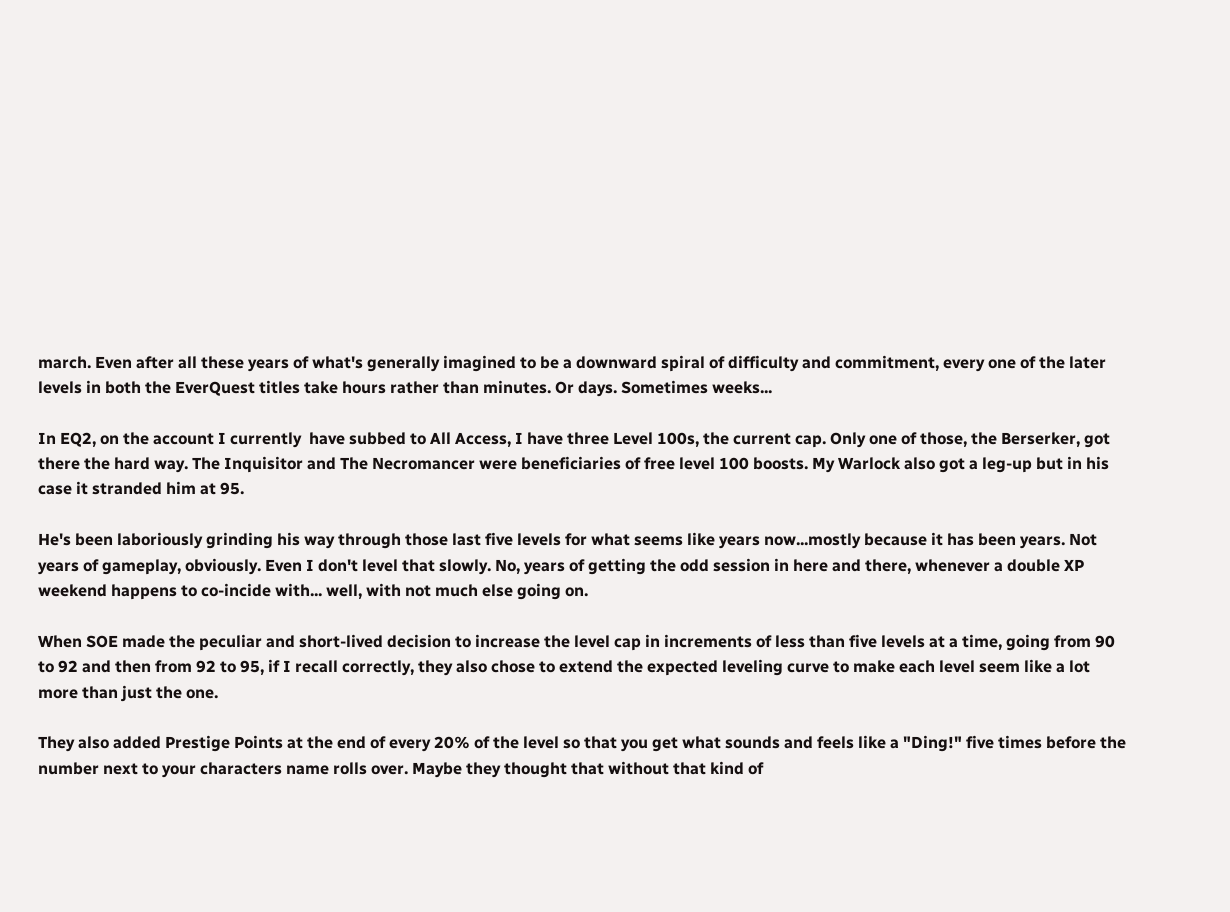march. Even after all these years of what's generally imagined to be a downward spiral of difficulty and commitment, every one of the later levels in both the EverQuest titles take hours rather than minutes. Or days. Sometimes weeks...

In EQ2, on the account I currently  have subbed to All Access, I have three Level 100s, the current cap. Only one of those, the Berserker, got there the hard way. The Inquisitor and The Necromancer were beneficiaries of free level 100 boosts. My Warlock also got a leg-up but in his case it stranded him at 95.

He's been laboriously grinding his way through those last five levels for what seems like years now...mostly because it has been years. Not years of gameplay, obviously. Even I don't level that slowly. No, years of getting the odd session in here and there, whenever a double XP weekend happens to co-incide with... well, with not much else going on.

When SOE made the peculiar and short-lived decision to increase the level cap in increments of less than five levels at a time, going from 90 to 92 and then from 92 to 95, if I recall correctly, they also chose to extend the expected leveling curve to make each level seem like a lot more than just the one.

They also added Prestige Points at the end of every 20% of the level so that you get what sounds and feels like a "Ding!" five times before the number next to your characters name rolls over. Maybe they thought that without that kind of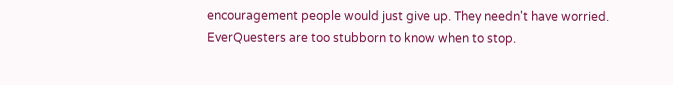encouragement people would just give up. They needn't have worried. EverQuesters are too stubborn to know when to stop.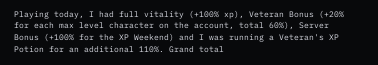Playing today, I had full vitality (+100% xp), Veteran Bonus (+20% for each max level character on the account, total 60%), Server Bonus (+100% for the XP Weekend) and I was running a Veteran's XP Potion for an additional 110%. Grand total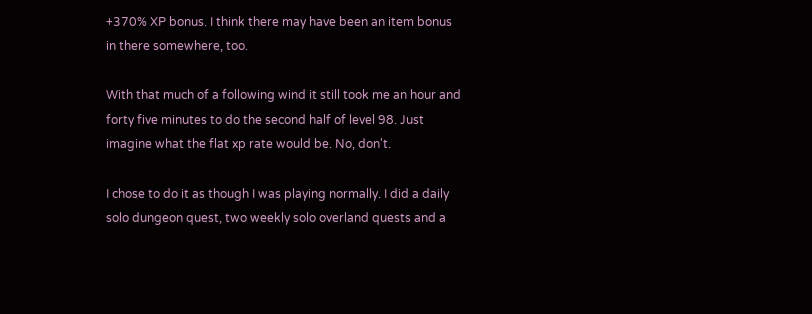+370% XP bonus. I think there may have been an item bonus in there somewhere, too.

With that much of a following wind it still took me an hour and forty five minutes to do the second half of level 98. Just imagine what the flat xp rate would be. No, don't.

I chose to do it as though I was playing normally. I did a daily solo dungeon quest, two weekly solo overland quests and a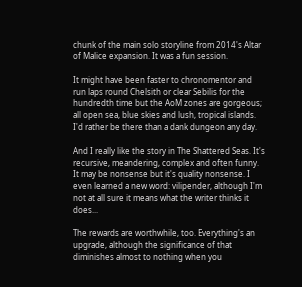chunk of the main solo storyline from 2014's Altar of Malice expansion. It was a fun session.

It might have been faster to chronomentor and run laps round Chelsith or clear Sebilis for the hundredth time but the AoM zones are gorgeous; all open sea, blue skies and lush, tropical islands. I'd rather be there than a dank dungeon any day.

And I really like the story in The Shattered Seas. It's recursive, meandering, complex and often funny. It may be nonsense but it's quality nonsense. I even learned a new word: vilipender, although I'm not at all sure it means what the writer thinks it does...

The rewards are worthwhile, too. Everything's an upgrade, although the significance of that diminishes almost to nothing when you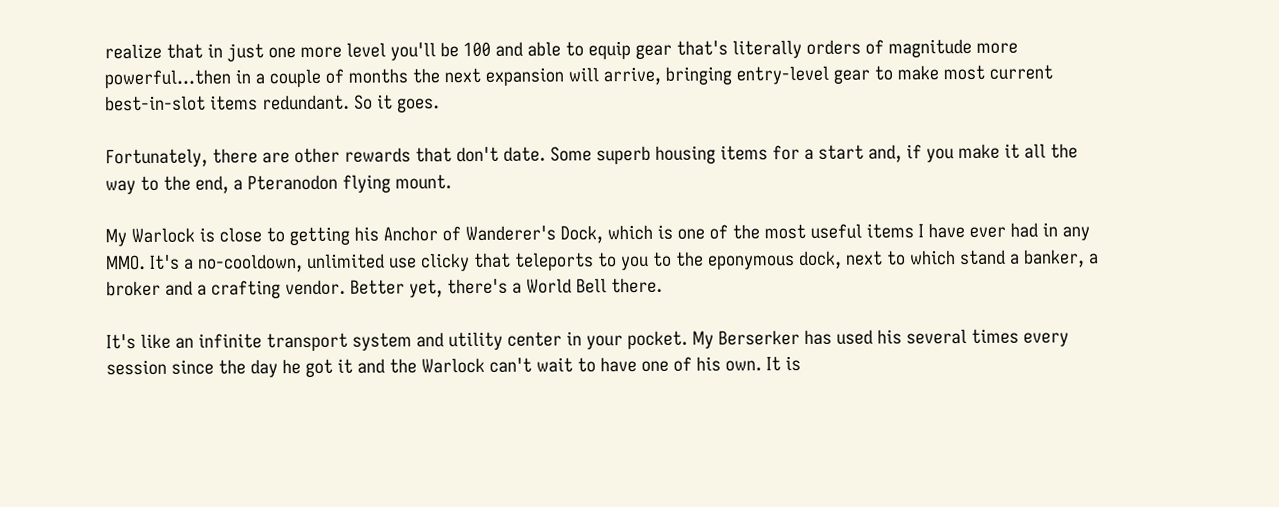realize that in just one more level you'll be 100 and able to equip gear that's literally orders of magnitude more powerful...then in a couple of months the next expansion will arrive, bringing entry-level gear to make most current best-in-slot items redundant. So it goes.

Fortunately, there are other rewards that don't date. Some superb housing items for a start and, if you make it all the way to the end, a Pteranodon flying mount.

My Warlock is close to getting his Anchor of Wanderer's Dock, which is one of the most useful items I have ever had in any MMO. It's a no-cooldown, unlimited use clicky that teleports to you to the eponymous dock, next to which stand a banker, a broker and a crafting vendor. Better yet, there's a World Bell there.

It's like an infinite transport system and utility center in your pocket. My Berserker has used his several times every session since the day he got it and the Warlock can't wait to have one of his own. It is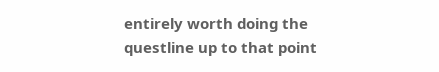entirely worth doing the questline up to that point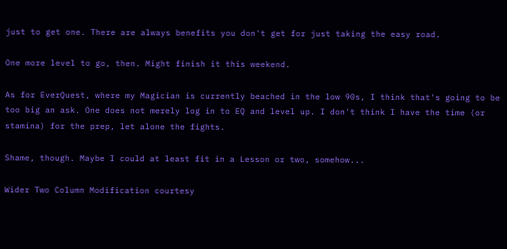just to get one. There are always benefits you don't get for just taking the easy road.

One more level to go, then. Might finish it this weekend.

As for EverQuest, where my Magician is currently beached in the low 90s, I think that's going to be too big an ask. One does not merely log in to EQ and level up. I don't think I have the time (or stamina) for the prep, let alone the fights.

Shame, though. Maybe I could at least fit in a Lesson or two, somehow...

Wider Two Column Modification courtesy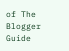of The Blogger Guide